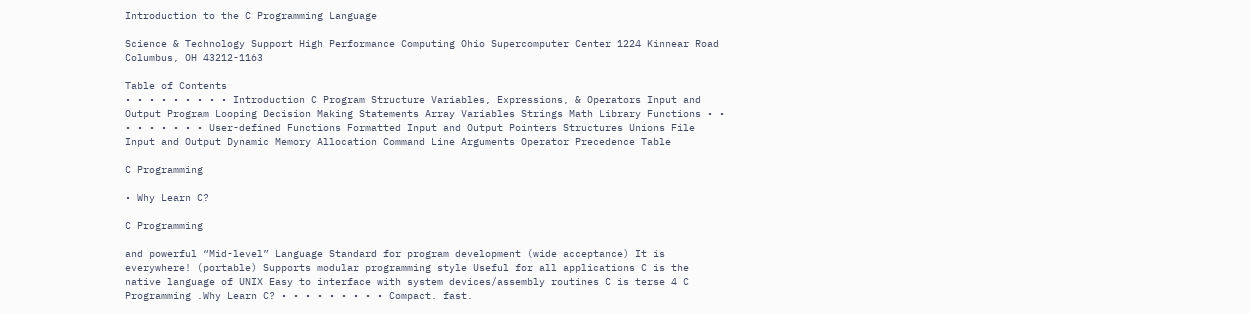Introduction to the C Programming Language

Science & Technology Support High Performance Computing Ohio Supercomputer Center 1224 Kinnear Road Columbus, OH 43212-1163

Table of Contents
• • • • • • • • • Introduction C Program Structure Variables, Expressions, & Operators Input and Output Program Looping Decision Making Statements Array Variables Strings Math Library Functions • • • • • • • • • User-defined Functions Formatted Input and Output Pointers Structures Unions File Input and Output Dynamic Memory Allocation Command Line Arguments Operator Precedence Table

C Programming

• Why Learn C?

C Programming

and powerful “Mid-level” Language Standard for program development (wide acceptance) It is everywhere! (portable) Supports modular programming style Useful for all applications C is the native language of UNIX Easy to interface with system devices/assembly routines C is terse 4 C Programming .Why Learn C? • • • • • • • • • Compact. fast.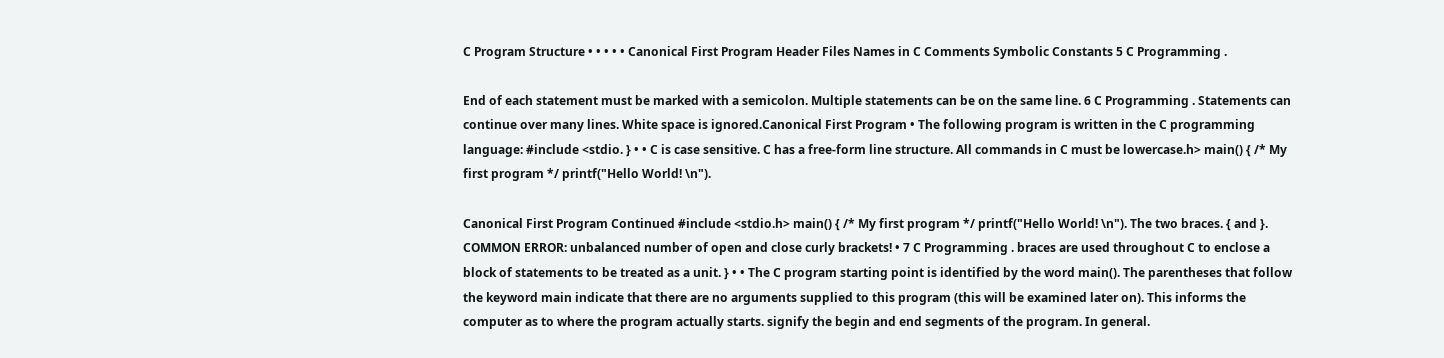C Program Structure • • • • • Canonical First Program Header Files Names in C Comments Symbolic Constants 5 C Programming .

End of each statement must be marked with a semicolon. Multiple statements can be on the same line. 6 C Programming . Statements can continue over many lines. White space is ignored.Canonical First Program • The following program is written in the C programming language: #include <stdio. } • • C is case sensitive. C has a free-form line structure. All commands in C must be lowercase.h> main() { /* My first program */ printf("Hello World! \n").

Canonical First Program Continued #include <stdio.h> main() { /* My first program */ printf("Hello World! \n"). The two braces. { and }. COMMON ERROR: unbalanced number of open and close curly brackets! • 7 C Programming . braces are used throughout C to enclose a block of statements to be treated as a unit. } • • The C program starting point is identified by the word main(). The parentheses that follow the keyword main indicate that there are no arguments supplied to this program (this will be examined later on). This informs the computer as to where the program actually starts. signify the begin and end segments of the program. In general.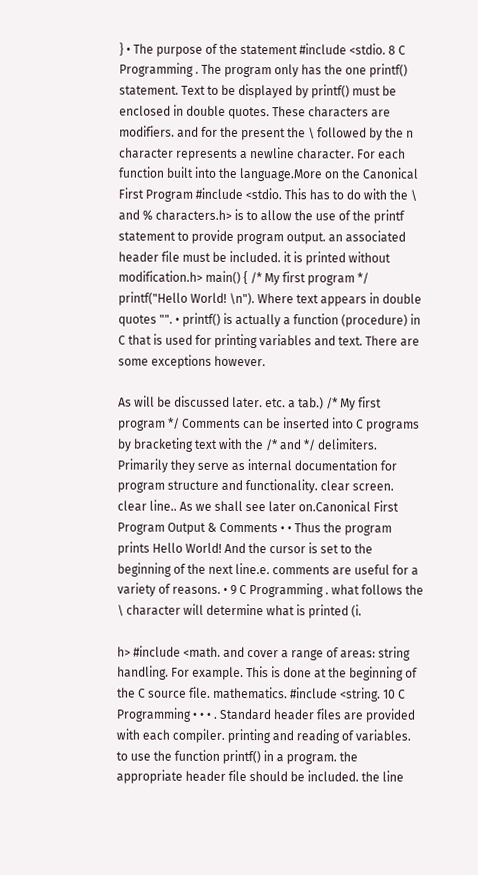} • The purpose of the statement #include <stdio. 8 C Programming . The program only has the one printf() statement. Text to be displayed by printf() must be enclosed in double quotes. These characters are modifiers. and for the present the \ followed by the n character represents a newline character. For each function built into the language.More on the Canonical First Program #include <stdio. This has to do with the \ and % characters.h> is to allow the use of the printf statement to provide program output. an associated header file must be included. it is printed without modification.h> main() { /* My first program */ printf("Hello World! \n"). Where text appears in double quotes "". • printf() is actually a function (procedure) in C that is used for printing variables and text. There are some exceptions however.

As will be discussed later. etc. a tab.) /* My first program */ Comments can be inserted into C programs by bracketing text with the /* and */ delimiters. Primarily they serve as internal documentation for program structure and functionality. clear screen. clear line.. As we shall see later on.Canonical First Program Output & Comments • • Thus the program prints Hello World! And the cursor is set to the beginning of the next line.e. comments are useful for a variety of reasons. • 9 C Programming . what follows the \ character will determine what is printed (i.

h> #include <math. and cover a range of areas: string handling. For example. This is done at the beginning of the C source file. mathematics. #include <string. 10 C Programming • • • . Standard header files are provided with each compiler. printing and reading of variables. to use the function printf() in a program. the appropriate header file should be included. the line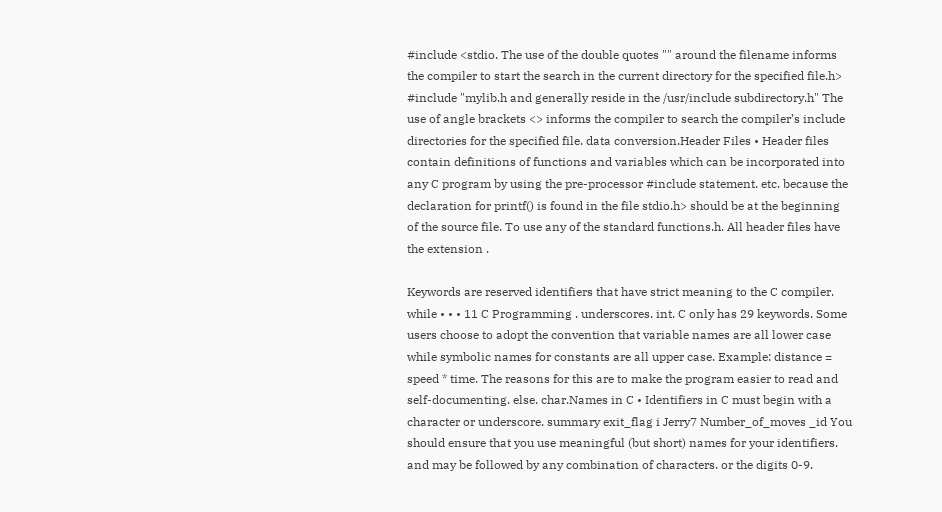#include <stdio. The use of the double quotes "" around the filename informs the compiler to start the search in the current directory for the specified file.h> #include "mylib.h and generally reside in the /usr/include subdirectory.h" The use of angle brackets <> informs the compiler to search the compiler’s include directories for the specified file. data conversion.Header Files • Header files contain definitions of functions and variables which can be incorporated into any C program by using the pre-processor #include statement. etc. because the declaration for printf() is found in the file stdio.h> should be at the beginning of the source file. To use any of the standard functions.h. All header files have the extension .

Keywords are reserved identifiers that have strict meaning to the C compiler. while • • • 11 C Programming . underscores. int. C only has 29 keywords. Some users choose to adopt the convention that variable names are all lower case while symbolic names for constants are all upper case. Example: distance = speed * time. The reasons for this are to make the program easier to read and self-documenting. else. char.Names in C • Identifiers in C must begin with a character or underscore. summary exit_flag i Jerry7 Number_of_moves _id You should ensure that you use meaningful (but short) names for your identifiers. and may be followed by any combination of characters. or the digits 0-9.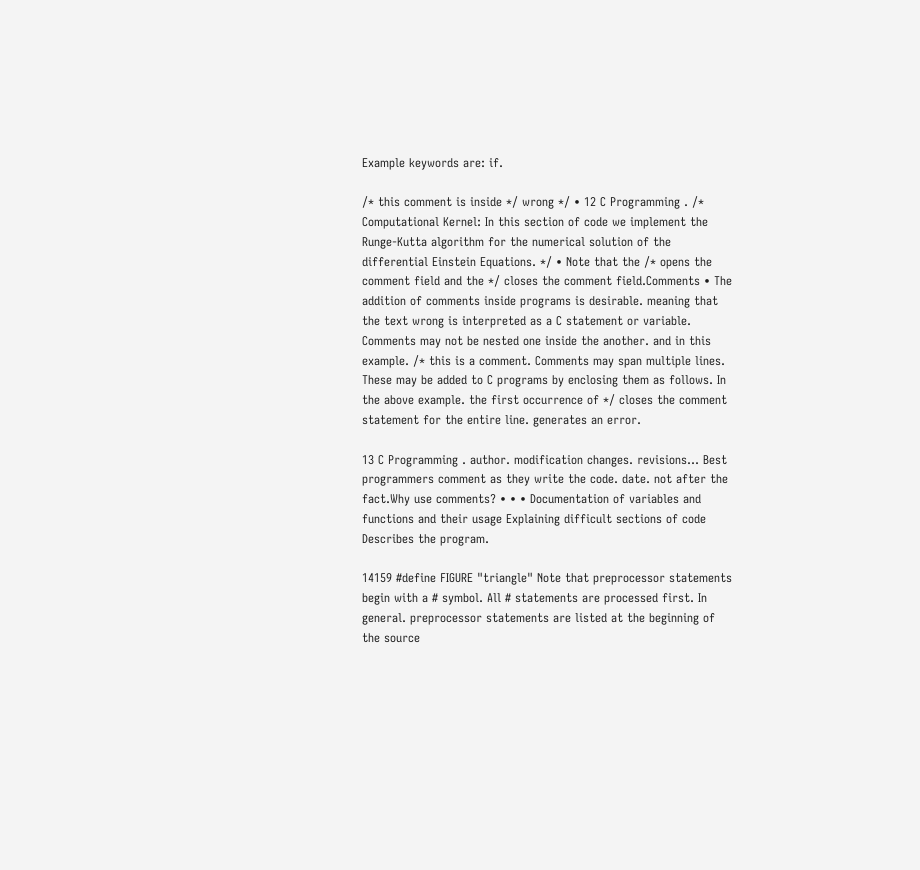Example keywords are: if.

/* this comment is inside */ wrong */ • 12 C Programming . /* Computational Kernel: In this section of code we implement the Runge-Kutta algorithm for the numerical solution of the differential Einstein Equations. */ • Note that the /* opens the comment field and the */ closes the comment field.Comments • The addition of comments inside programs is desirable. meaning that the text wrong is interpreted as a C statement or variable. Comments may not be nested one inside the another. and in this example. /* this is a comment. Comments may span multiple lines. These may be added to C programs by enclosing them as follows. In the above example. the first occurrence of */ closes the comment statement for the entire line. generates an error.

13 C Programming . author. modification changes. revisions… Best programmers comment as they write the code. date. not after the fact.Why use comments? • • • Documentation of variables and functions and their usage Explaining difficult sections of code Describes the program.

14159 #define FIGURE "triangle" Note that preprocessor statements begin with a # symbol. All # statements are processed first. In general. preprocessor statements are listed at the beginning of the source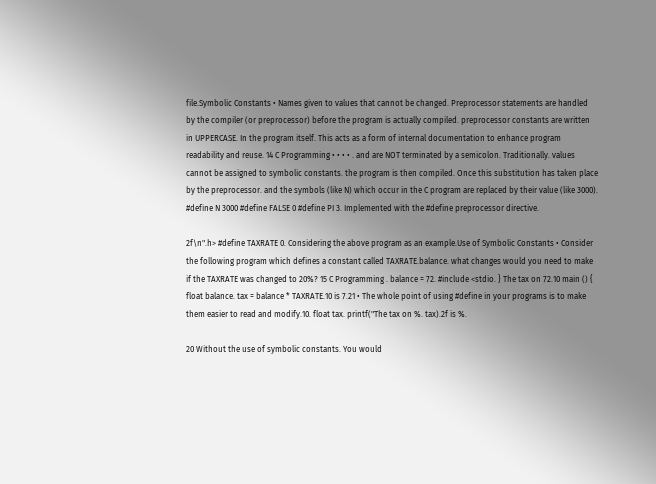file.Symbolic Constants • Names given to values that cannot be changed. Preprocessor statements are handled by the compiler (or preprocessor) before the program is actually compiled. preprocessor constants are written in UPPERCASE. In the program itself. This acts as a form of internal documentation to enhance program readability and reuse. 14 C Programming • • • • . and are NOT terminated by a semicolon. Traditionally. values cannot be assigned to symbolic constants. the program is then compiled. Once this substitution has taken place by the preprocessor. and the symbols (like N) which occur in the C program are replaced by their value (like 3000). #define N 3000 #define FALSE 0 #define PI 3. Implemented with the #define preprocessor directive.

2f\n".h> #define TAXRATE 0. Considering the above program as an example.Use of Symbolic Constants • Consider the following program which defines a constant called TAXRATE.balance. what changes would you need to make if the TAXRATE was changed to 20%? 15 C Programming . balance = 72. #include <stdio. } The tax on 72.10 main () { float balance. tax = balance * TAXRATE.10 is 7.21 • The whole point of using #define in your programs is to make them easier to read and modify.10. float tax. printf("The tax on %. tax).2f is %.

20 Without the use of symbolic constants. You would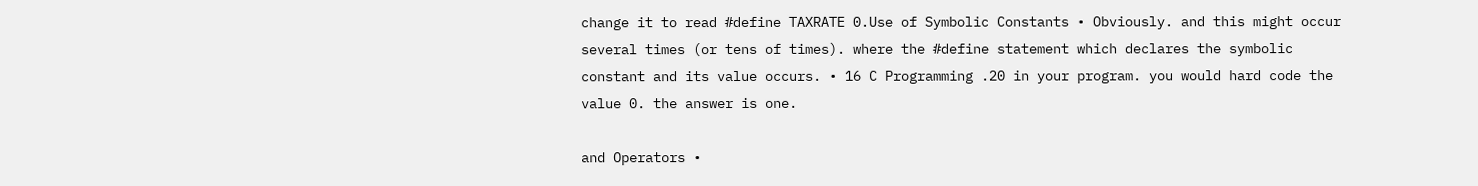change it to read #define TAXRATE 0.Use of Symbolic Constants • Obviously. and this might occur several times (or tens of times). where the #define statement which declares the symbolic constant and its value occurs. • 16 C Programming .20 in your program. you would hard code the value 0. the answer is one.

and Operators •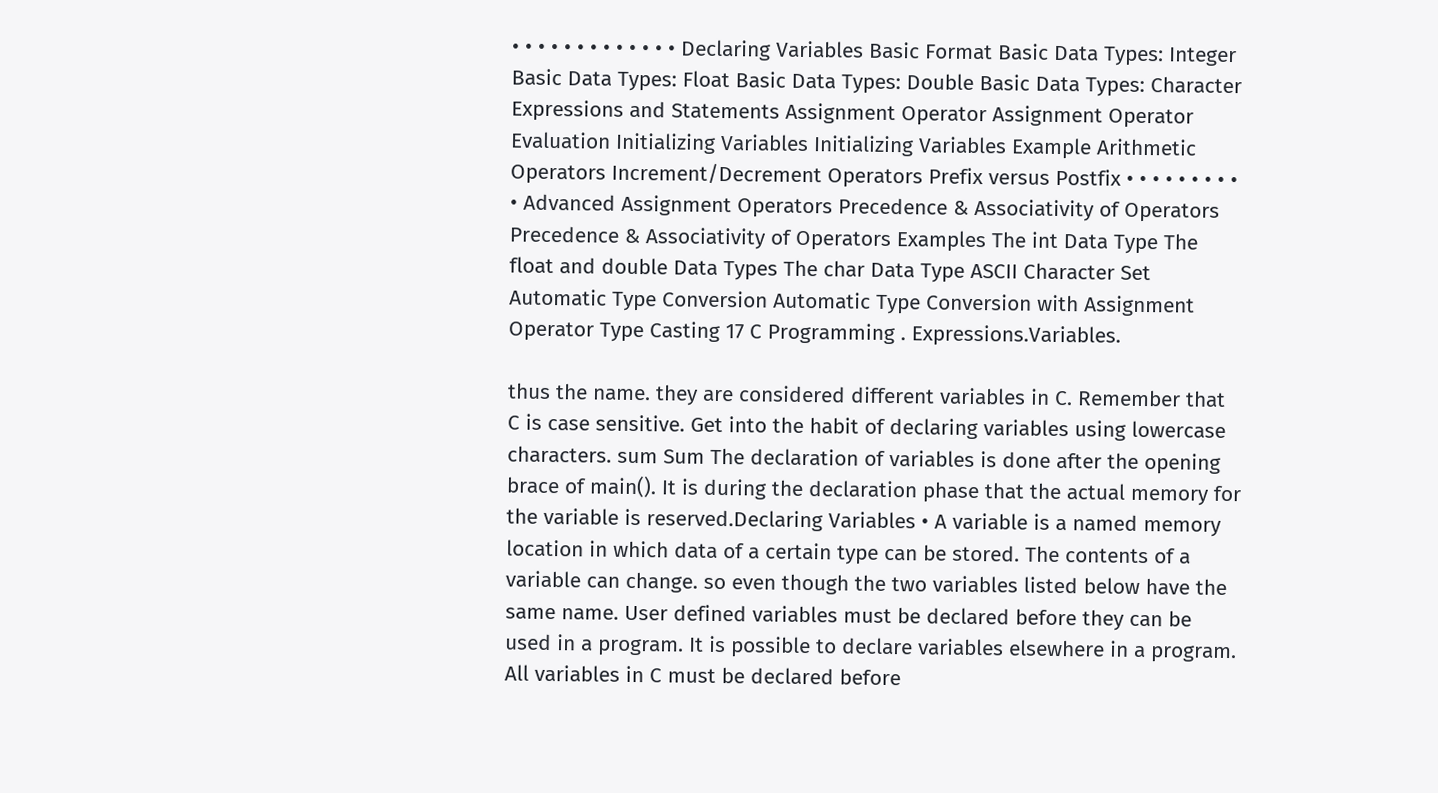• • • • • • • • • • • • • Declaring Variables Basic Format Basic Data Types: Integer Basic Data Types: Float Basic Data Types: Double Basic Data Types: Character Expressions and Statements Assignment Operator Assignment Operator Evaluation Initializing Variables Initializing Variables Example Arithmetic Operators Increment/Decrement Operators Prefix versus Postfix • • • • • • • • • • Advanced Assignment Operators Precedence & Associativity of Operators Precedence & Associativity of Operators Examples The int Data Type The float and double Data Types The char Data Type ASCII Character Set Automatic Type Conversion Automatic Type Conversion with Assignment Operator Type Casting 17 C Programming . Expressions.Variables.

thus the name. they are considered different variables in C. Remember that C is case sensitive. Get into the habit of declaring variables using lowercase characters. sum Sum The declaration of variables is done after the opening brace of main(). It is during the declaration phase that the actual memory for the variable is reserved.Declaring Variables • A variable is a named memory location in which data of a certain type can be stored. The contents of a variable can change. so even though the two variables listed below have the same name. User defined variables must be declared before they can be used in a program. It is possible to declare variables elsewhere in a program. All variables in C must be declared before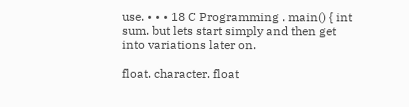use. • • • 18 C Programming . main() { int sum. but lets start simply and then get into variations later on.

float. character. float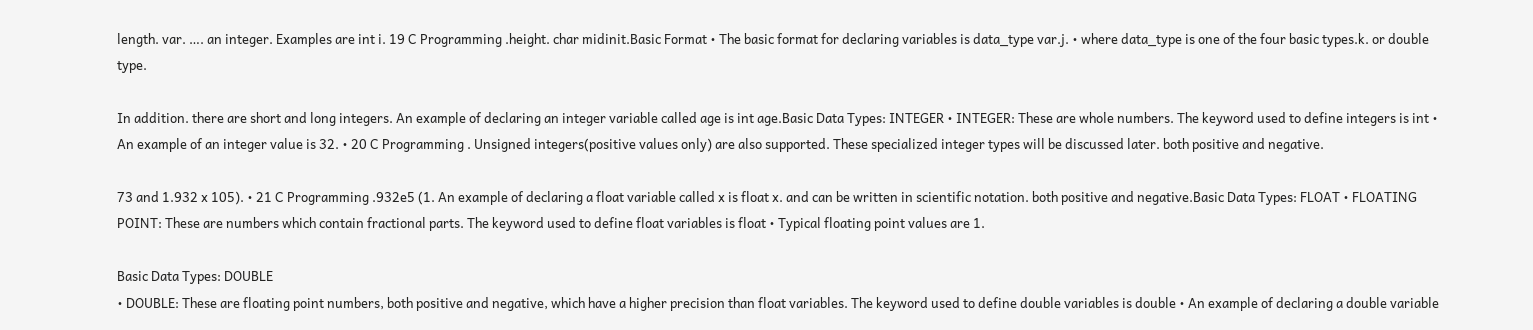length. var. …. an integer. Examples are int i. 19 C Programming .height. char midinit.Basic Format • The basic format for declaring variables is data_type var.j. • where data_type is one of the four basic types.k. or double type.

In addition. there are short and long integers. An example of declaring an integer variable called age is int age.Basic Data Types: INTEGER • INTEGER: These are whole numbers. The keyword used to define integers is int • An example of an integer value is 32. • 20 C Programming . Unsigned integers(positive values only) are also supported. These specialized integer types will be discussed later. both positive and negative.

73 and 1.932 x 105). • 21 C Programming .932e5 (1. An example of declaring a float variable called x is float x. and can be written in scientific notation. both positive and negative.Basic Data Types: FLOAT • FLOATING POINT: These are numbers which contain fractional parts. The keyword used to define float variables is float • Typical floating point values are 1.

Basic Data Types: DOUBLE
• DOUBLE: These are floating point numbers, both positive and negative, which have a higher precision than float variables. The keyword used to define double variables is double • An example of declaring a double variable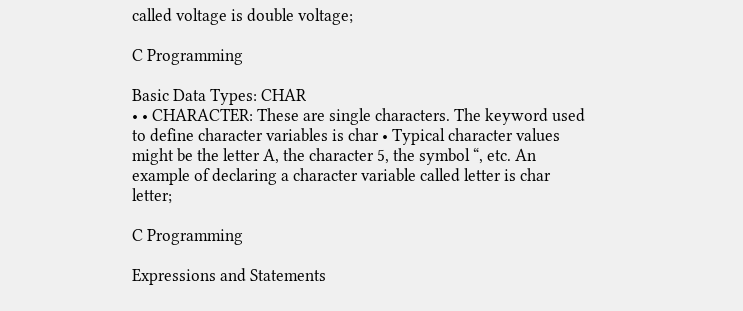called voltage is double voltage;

C Programming

Basic Data Types: CHAR
• • CHARACTER: These are single characters. The keyword used to define character variables is char • Typical character values might be the letter A, the character 5, the symbol “, etc. An example of declaring a character variable called letter is char letter;

C Programming

Expressions and Statements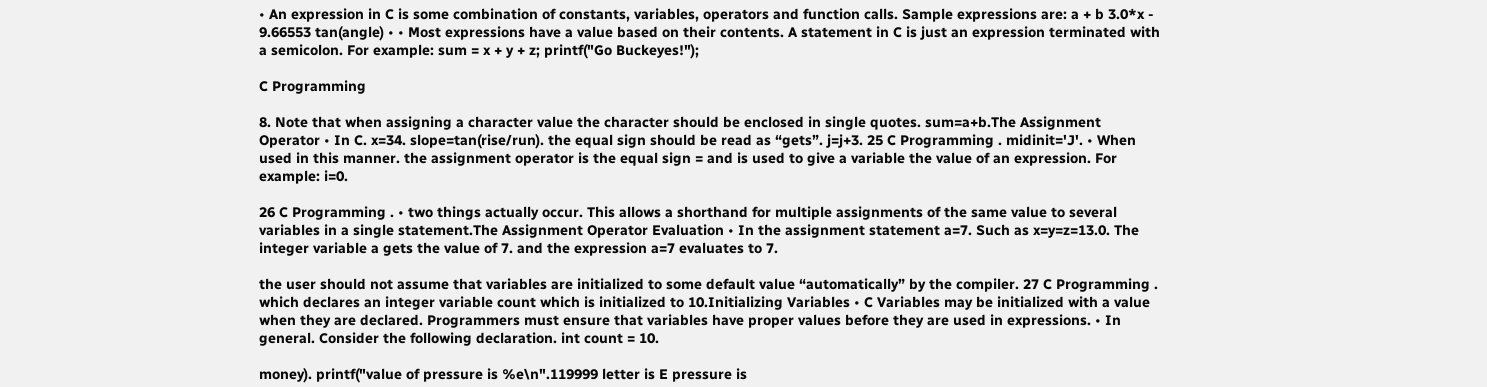• An expression in C is some combination of constants, variables, operators and function calls. Sample expressions are: a + b 3.0*x - 9.66553 tan(angle) • • Most expressions have a value based on their contents. A statement in C is just an expression terminated with a semicolon. For example: sum = x + y + z; printf("Go Buckeyes!");

C Programming

8. Note that when assigning a character value the character should be enclosed in single quotes. sum=a+b.The Assignment Operator • In C. x=34. slope=tan(rise/run). the equal sign should be read as “gets”. j=j+3. 25 C Programming . midinit='J'. • When used in this manner. the assignment operator is the equal sign = and is used to give a variable the value of an expression. For example: i=0.

26 C Programming . • two things actually occur. This allows a shorthand for multiple assignments of the same value to several variables in a single statement.The Assignment Operator Evaluation • In the assignment statement a=7. Such as x=y=z=13.0. The integer variable a gets the value of 7. and the expression a=7 evaluates to 7.

the user should not assume that variables are initialized to some default value “automatically” by the compiler. 27 C Programming . which declares an integer variable count which is initialized to 10.Initializing Variables • C Variables may be initialized with a value when they are declared. Programmers must ensure that variables have proper values before they are used in expressions. • In general. Consider the following declaration. int count = 10.

money). printf("value of pressure is %e\n".119999 letter is E pressure is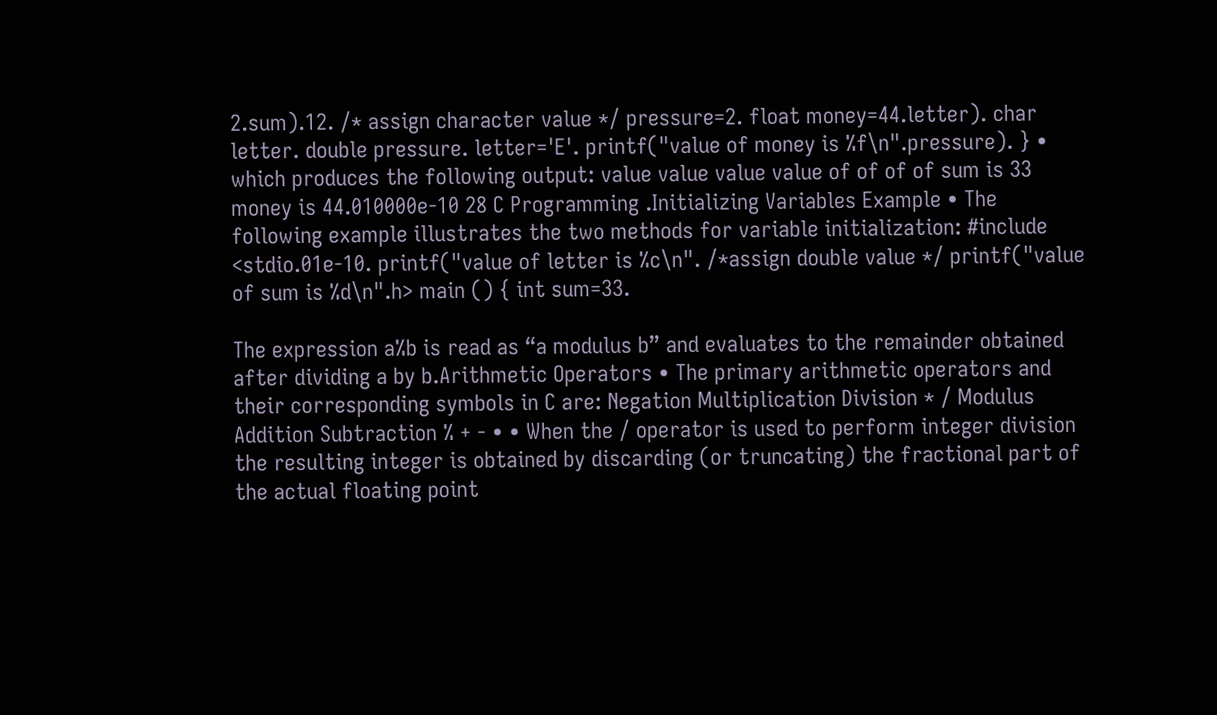2.sum).12. /* assign character value */ pressure=2. float money=44.letter). char letter. double pressure. letter='E'. printf("value of money is %f\n".pressure). } • which produces the following output: value value value value of of of of sum is 33 money is 44.010000e-10 28 C Programming .Initializing Variables Example • The following example illustrates the two methods for variable initialization: #include <stdio.01e-10. printf("value of letter is %c\n". /*assign double value */ printf("value of sum is %d\n".h> main () { int sum=33.

The expression a%b is read as “a modulus b” and evaluates to the remainder obtained after dividing a by b.Arithmetic Operators • The primary arithmetic operators and their corresponding symbols in C are: Negation Multiplication Division * / Modulus Addition Subtraction % + - • • When the / operator is used to perform integer division the resulting integer is obtained by discarding (or truncating) the fractional part of the actual floating point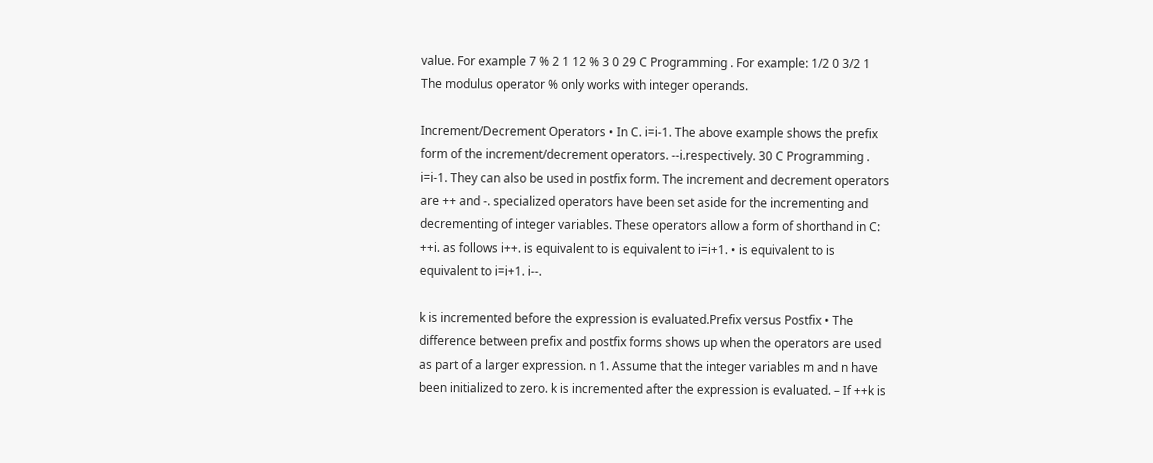value. For example 7 % 2 1 12 % 3 0 29 C Programming . For example: 1/2 0 3/2 1 The modulus operator % only works with integer operands.

Increment/Decrement Operators • In C. i=i-1. The above example shows the prefix form of the increment/decrement operators. --i.respectively. 30 C Programming . i=i-1. They can also be used in postfix form. The increment and decrement operators are ++ and -. specialized operators have been set aside for the incrementing and decrementing of integer variables. These operators allow a form of shorthand in C: ++i. as follows i++. is equivalent to is equivalent to i=i+1. • is equivalent to is equivalent to i=i+1. i--.

k is incremented before the expression is evaluated.Prefix versus Postfix • The difference between prefix and postfix forms shows up when the operators are used as part of a larger expression. n 1. Assume that the integer variables m and n have been initialized to zero. k is incremented after the expression is evaluated. – If ++k is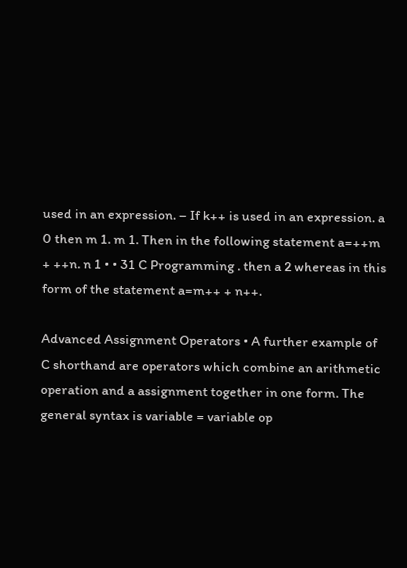used in an expression. – If k++ is used in an expression. a 0 then m 1. m 1. Then in the following statement a=++m + ++n. n 1 • • 31 C Programming . then a 2 whereas in this form of the statement a=m++ + n++.

Advanced Assignment Operators • A further example of C shorthand are operators which combine an arithmetic operation and a assignment together in one form. The general syntax is variable = variable op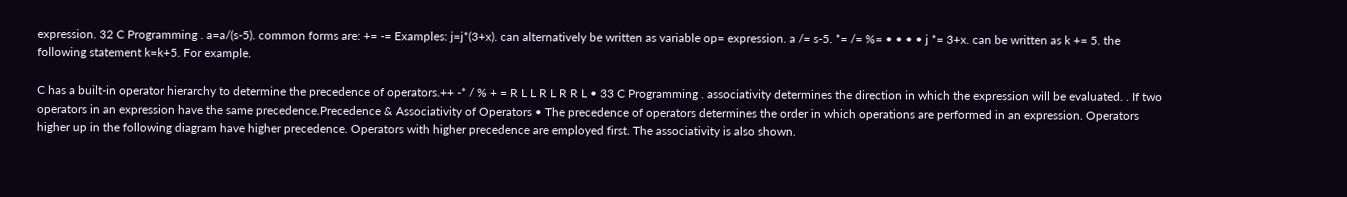expression. 32 C Programming . a=a/(s-5). common forms are: += -= Examples: j=j*(3+x). can alternatively be written as variable op= expression. a /= s-5. *= /= %= • • • • j *= 3+x. can be written as k += 5. the following statement k=k+5. For example.

C has a built-in operator hierarchy to determine the precedence of operators.++ -* / % + = R L L R L R R L • 33 C Programming . associativity determines the direction in which the expression will be evaluated. . If two operators in an expression have the same precedence.Precedence & Associativity of Operators • The precedence of operators determines the order in which operations are performed in an expression. Operators higher up in the following diagram have higher precedence. Operators with higher precedence are employed first. The associativity is also shown.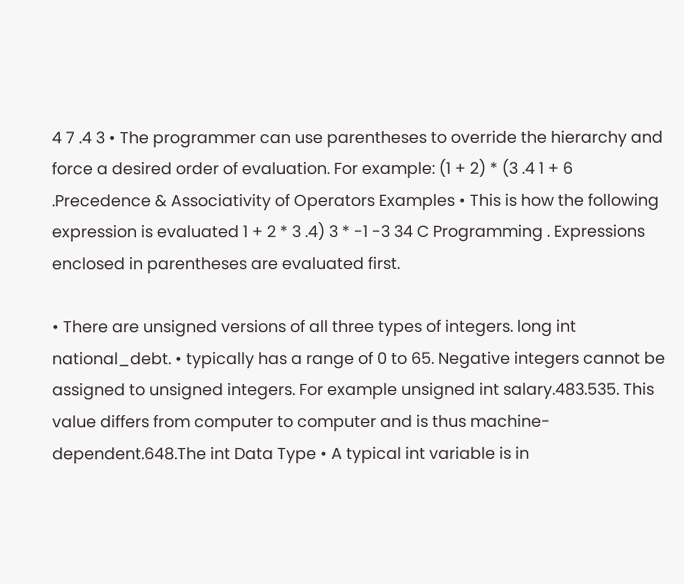4 7 .4 3 • The programmer can use parentheses to override the hierarchy and force a desired order of evaluation. For example: (1 + 2) * (3 .4 1 + 6 .Precedence & Associativity of Operators Examples • This is how the following expression is evaluated 1 + 2 * 3 .4) 3 * -1 -3 34 C Programming . Expressions enclosed in parentheses are evaluated first.

• There are unsigned versions of all three types of integers. long int national_debt. • typically has a range of 0 to 65. Negative integers cannot be assigned to unsigned integers. For example unsigned int salary.483.535. This value differs from computer to computer and is thus machine-dependent.648.The int Data Type • A typical int variable is in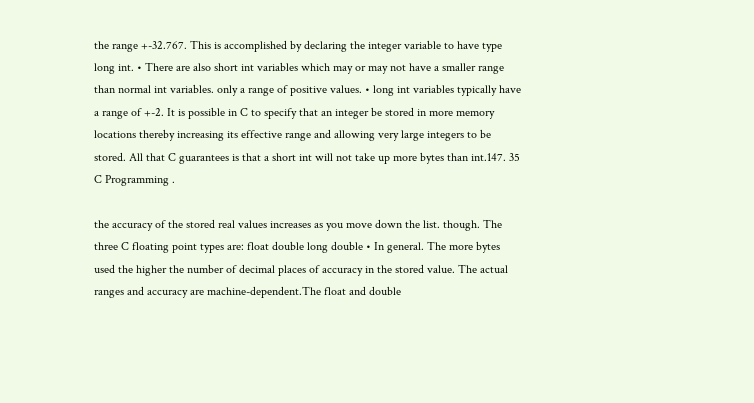the range +-32.767. This is accomplished by declaring the integer variable to have type long int. • There are also short int variables which may or may not have a smaller range than normal int variables. only a range of positive values. • long int variables typically have a range of +-2. It is possible in C to specify that an integer be stored in more memory locations thereby increasing its effective range and allowing very large integers to be stored. All that C guarantees is that a short int will not take up more bytes than int.147. 35 C Programming .

the accuracy of the stored real values increases as you move down the list. though. The three C floating point types are: float double long double • In general. The more bytes used the higher the number of decimal places of accuracy in the stored value. The actual ranges and accuracy are machine-dependent.The float and double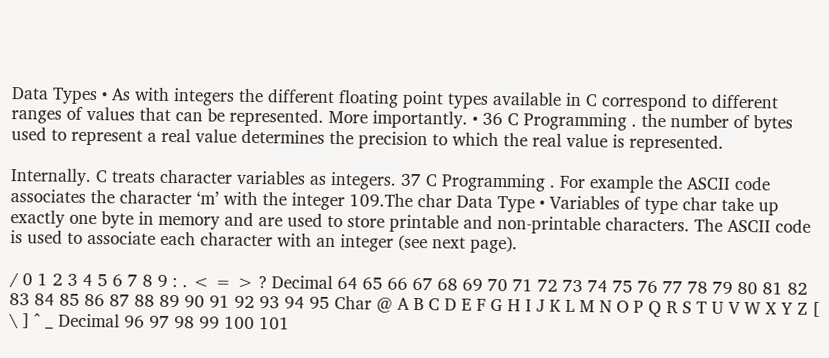Data Types • As with integers the different floating point types available in C correspond to different ranges of values that can be represented. More importantly. • 36 C Programming . the number of bytes used to represent a real value determines the precision to which the real value is represented.

Internally. C treats character variables as integers. 37 C Programming . For example the ASCII code associates the character ‘m’ with the integer 109.The char Data Type • Variables of type char take up exactly one byte in memory and are used to store printable and non-printable characters. The ASCII code is used to associate each character with an integer (see next page).

/ 0 1 2 3 4 5 6 7 8 9 : . < = > ? Decimal 64 65 66 67 68 69 70 71 72 73 74 75 76 77 78 79 80 81 82 83 84 85 86 87 88 89 90 91 92 93 94 95 Char @ A B C D E F G H I J K L M N O P Q R S T U V W X Y Z [ \ ] ^ _ Decimal 96 97 98 99 100 101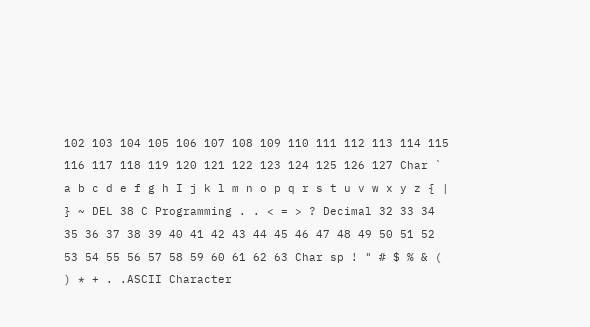102 103 104 105 106 107 108 109 110 111 112 113 114 115 116 117 118 119 120 121 122 123 124 125 126 127 Char ` a b c d e f g h I j k l m n o p q r s t u v w x y z { | } ~ DEL 38 C Programming . . < = > ? Decimal 32 33 34 35 36 37 38 39 40 41 42 43 44 45 46 47 48 49 50 51 52 53 54 55 56 57 58 59 60 61 62 63 Char sp ! " # $ % & ( ) * + . .ASCII Character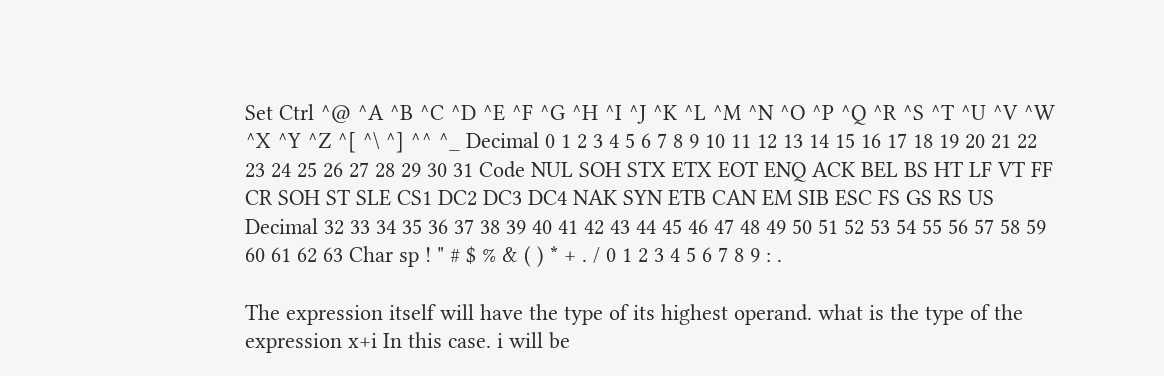Set Ctrl ^@ ^A ^B ^C ^D ^E ^F ^G ^H ^I ^J ^K ^L ^M ^N ^O ^P ^Q ^R ^S ^T ^U ^V ^W ^X ^Y ^Z ^[ ^\ ^] ^^ ^_ Decimal 0 1 2 3 4 5 6 7 8 9 10 11 12 13 14 15 16 17 18 19 20 21 22 23 24 25 26 27 28 29 30 31 Code NUL SOH STX ETX EOT ENQ ACK BEL BS HT LF VT FF CR SOH ST SLE CS1 DC2 DC3 DC4 NAK SYN ETB CAN EM SIB ESC FS GS RS US Decimal 32 33 34 35 36 37 38 39 40 41 42 43 44 45 46 47 48 49 50 51 52 53 54 55 56 57 58 59 60 61 62 63 Char sp ! " # $ % & ( ) * + . / 0 1 2 3 4 5 6 7 8 9 : .

The expression itself will have the type of its highest operand. what is the type of the expression x+i In this case. i will be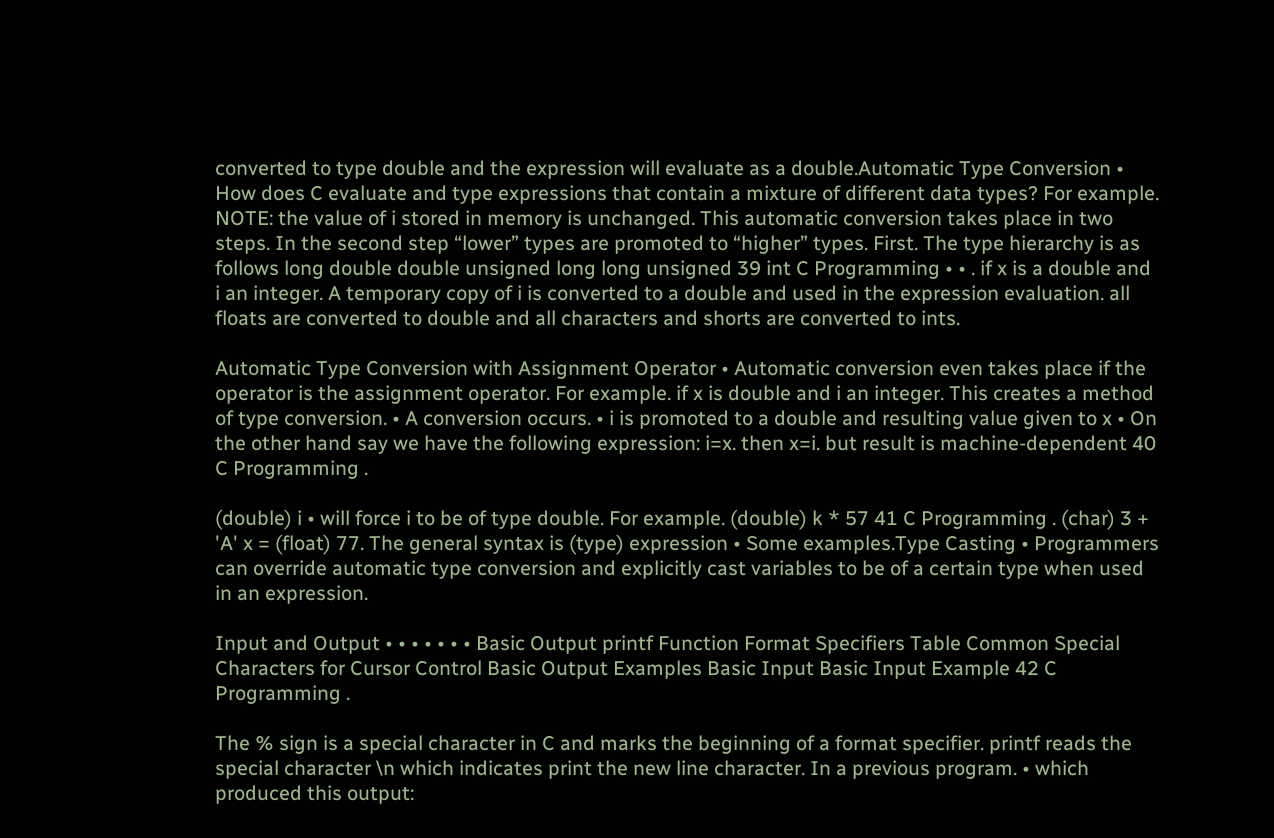converted to type double and the expression will evaluate as a double.Automatic Type Conversion • How does C evaluate and type expressions that contain a mixture of different data types? For example. NOTE: the value of i stored in memory is unchanged. This automatic conversion takes place in two steps. In the second step “lower” types are promoted to “higher” types. First. The type hierarchy is as follows long double double unsigned long long unsigned 39 int C Programming • • . if x is a double and i an integer. A temporary copy of i is converted to a double and used in the expression evaluation. all floats are converted to double and all characters and shorts are converted to ints.

Automatic Type Conversion with Assignment Operator • Automatic conversion even takes place if the operator is the assignment operator. For example. if x is double and i an integer. This creates a method of type conversion. • A conversion occurs. • i is promoted to a double and resulting value given to x • On the other hand say we have the following expression: i=x. then x=i. but result is machine-dependent 40 C Programming .

(double) i • will force i to be of type double. For example. (double) k * 57 41 C Programming . (char) 3 + 'A' x = (float) 77. The general syntax is (type) expression • Some examples.Type Casting • Programmers can override automatic type conversion and explicitly cast variables to be of a certain type when used in an expression.

Input and Output • • • • • • • Basic Output printf Function Format Specifiers Table Common Special Characters for Cursor Control Basic Output Examples Basic Input Basic Input Example 42 C Programming .

The % sign is a special character in C and marks the beginning of a format specifier. printf reads the special character \n which indicates print the new line character. In a previous program. • which produced this output: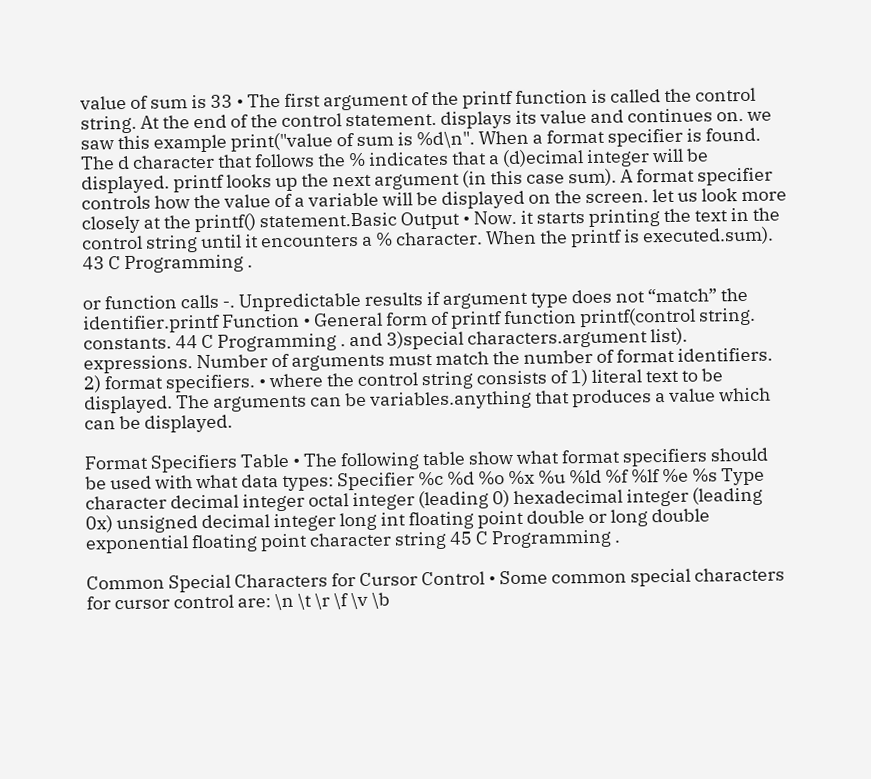value of sum is 33 • The first argument of the printf function is called the control string. At the end of the control statement. displays its value and continues on. we saw this example print("value of sum is %d\n". When a format specifier is found. The d character that follows the % indicates that a (d)ecimal integer will be displayed. printf looks up the next argument (in this case sum). A format specifier controls how the value of a variable will be displayed on the screen. let us look more closely at the printf() statement.Basic Output • Now. it starts printing the text in the control string until it encounters a % character. When the printf is executed.sum). 43 C Programming .

or function calls -. Unpredictable results if argument type does not “match” the identifier.printf Function • General form of printf function printf(control string. constants. 44 C Programming . and 3)special characters.argument list). expressions. Number of arguments must match the number of format identifiers. 2) format specifiers. • where the control string consists of 1) literal text to be displayed. The arguments can be variables.anything that produces a value which can be displayed.

Format Specifiers Table • The following table show what format specifiers should be used with what data types: Specifier %c %d %o %x %u %ld %f %lf %e %s Type character decimal integer octal integer (leading 0) hexadecimal integer (leading 0x) unsigned decimal integer long int floating point double or long double exponential floating point character string 45 C Programming .

Common Special Characters for Cursor Control • Some common special characters for cursor control are: \n \t \r \f \v \b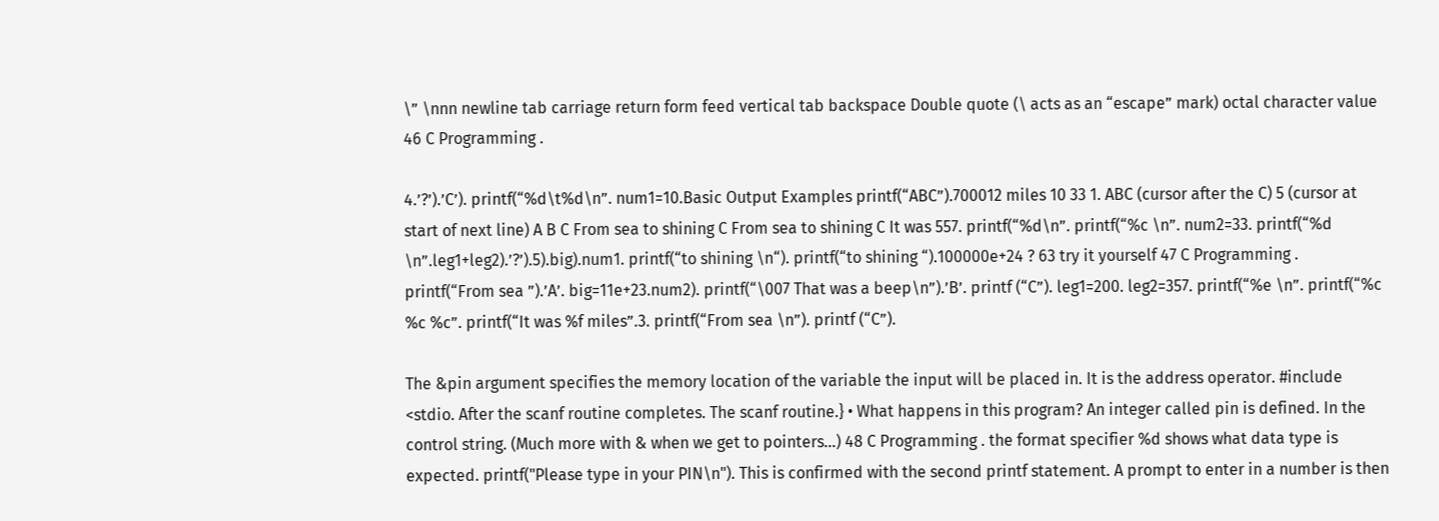\” \nnn newline tab carriage return form feed vertical tab backspace Double quote (\ acts as an “escape” mark) octal character value 46 C Programming .

4.’?’).’C’). printf(“%d\t%d\n”. num1=10.Basic Output Examples printf(“ABC”).700012 miles 10 33 1. ABC (cursor after the C) 5 (cursor at start of next line) A B C From sea to shining C From sea to shining C It was 557. printf(“%d\n”. printf(“%c \n”. num2=33. printf(“%d \n”.leg1+leg2).’?’).5).big).num1. printf(“to shining \n“). printf(“to shining “).100000e+24 ? 63 try it yourself 47 C Programming . printf(“From sea ”).’A’. big=11e+23.num2). printf(“\007 That was a beep\n”).’B’. printf (“C”). leg1=200. leg2=357. printf(“%e \n”. printf(“%c %c %c”. printf(“It was %f miles”.3. printf(“From sea \n”). printf (“C”).

The &pin argument specifies the memory location of the variable the input will be placed in. It is the address operator. #include <stdio. After the scanf routine completes. The scanf routine.} • What happens in this program? An integer called pin is defined. In the control string. (Much more with & when we get to pointers…) 48 C Programming . the format specifier %d shows what data type is expected. printf("Please type in your PIN\n"). This is confirmed with the second printf statement. A prompt to enter in a number is then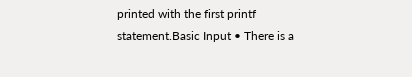printed with the first printf statement.Basic Input • There is a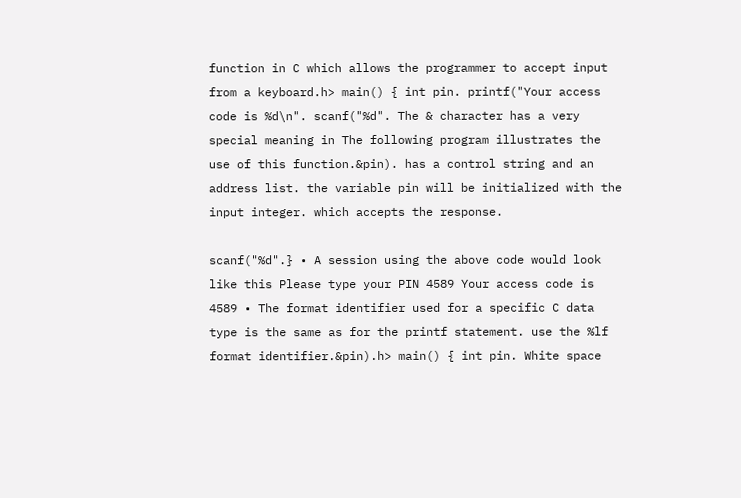function in C which allows the programmer to accept input from a keyboard.h> main() { int pin. printf("Your access code is %d\n". scanf("%d". The & character has a very special meaning in The following program illustrates the use of this function.&pin). has a control string and an address list. the variable pin will be initialized with the input integer. which accepts the response.

scanf("%d".} • A session using the above code would look like this Please type your PIN 4589 Your access code is 4589 • The format identifier used for a specific C data type is the same as for the printf statement. use the %lf format identifier.&pin).h> main() { int pin. White space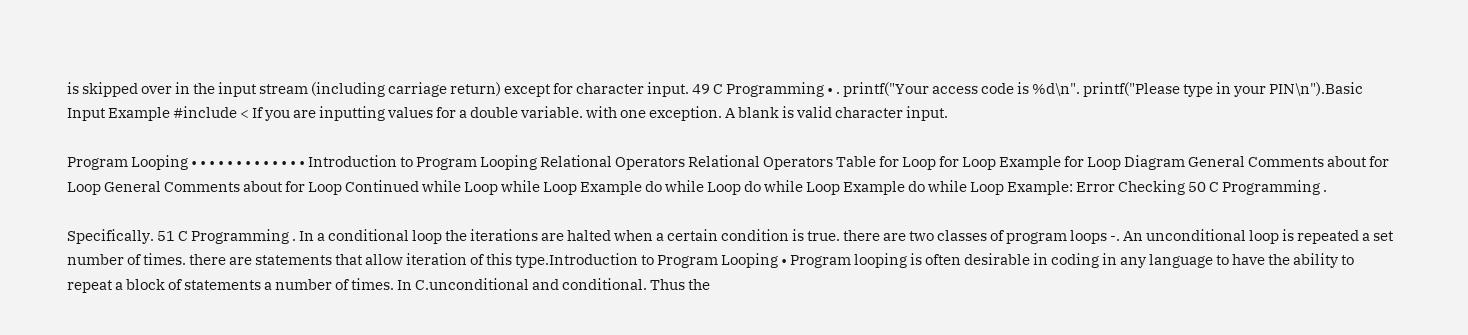is skipped over in the input stream (including carriage return) except for character input. 49 C Programming • . printf("Your access code is %d\n". printf("Please type in your PIN\n").Basic Input Example #include < If you are inputting values for a double variable. with one exception. A blank is valid character input.

Program Looping • • • • • • • • • • • • • Introduction to Program Looping Relational Operators Relational Operators Table for Loop for Loop Example for Loop Diagram General Comments about for Loop General Comments about for Loop Continued while Loop while Loop Example do while Loop do while Loop Example do while Loop Example: Error Checking 50 C Programming .

Specifically. 51 C Programming . In a conditional loop the iterations are halted when a certain condition is true. there are two classes of program loops -. An unconditional loop is repeated a set number of times. there are statements that allow iteration of this type.Introduction to Program Looping • Program looping is often desirable in coding in any language to have the ability to repeat a block of statements a number of times. In C.unconditional and conditional. Thus the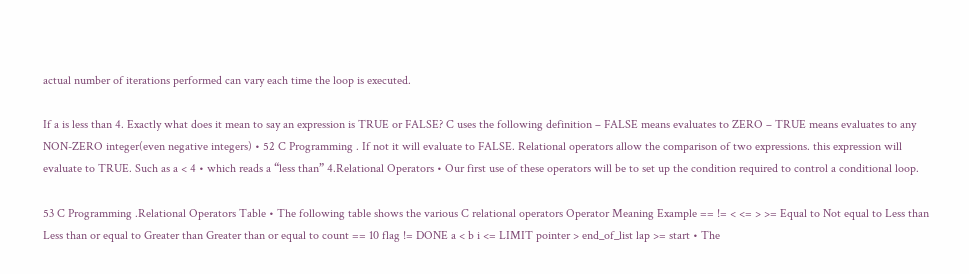actual number of iterations performed can vary each time the loop is executed.

If a is less than 4. Exactly what does it mean to say an expression is TRUE or FALSE? C uses the following definition – FALSE means evaluates to ZERO – TRUE means evaluates to any NON-ZERO integer(even negative integers) • 52 C Programming . If not it will evaluate to FALSE. Relational operators allow the comparison of two expressions. this expression will evaluate to TRUE. Such as a < 4 • which reads a “less than” 4.Relational Operators • Our first use of these operators will be to set up the condition required to control a conditional loop.

53 C Programming .Relational Operators Table • The following table shows the various C relational operators Operator Meaning Example == != < <= > >= Equal to Not equal to Less than Less than or equal to Greater than Greater than or equal to count == 10 flag != DONE a < b i <= LIMIT pointer > end_of_list lap >= start • The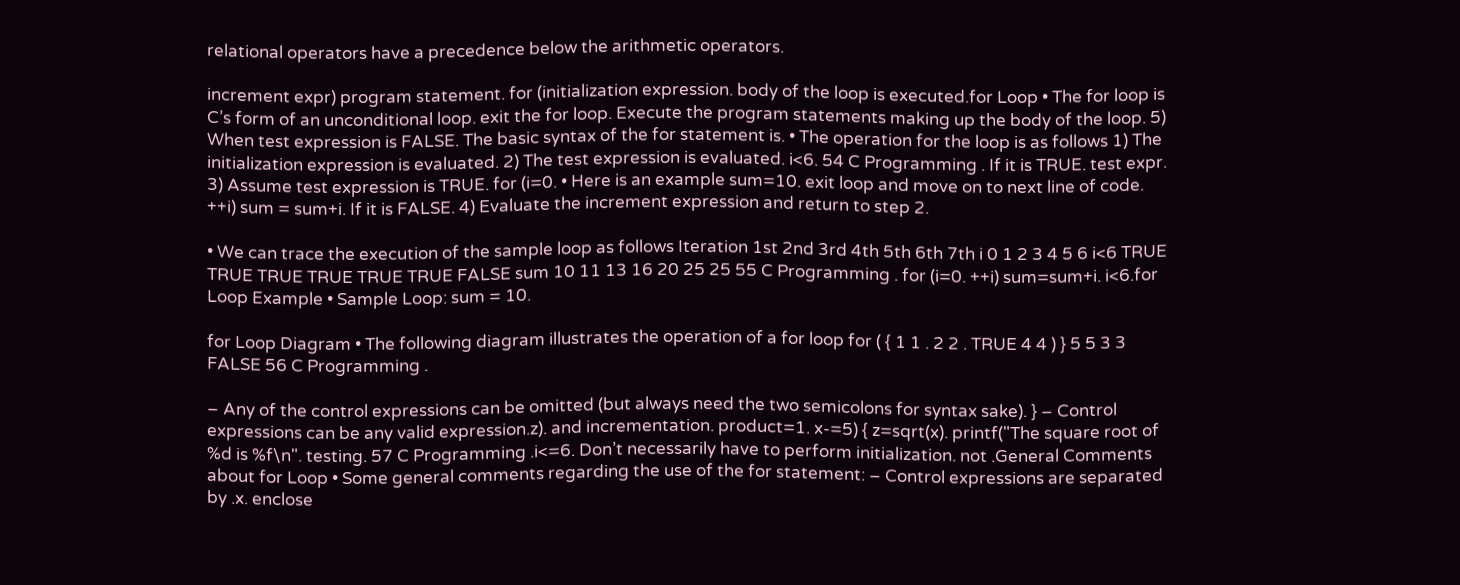relational operators have a precedence below the arithmetic operators.

increment expr) program statement. for (initialization expression. body of the loop is executed.for Loop • The for loop is C’s form of an unconditional loop. exit the for loop. Execute the program statements making up the body of the loop. 5) When test expression is FALSE. The basic syntax of the for statement is. • The operation for the loop is as follows 1) The initialization expression is evaluated. 2) The test expression is evaluated. i<6. 54 C Programming . If it is TRUE. test expr. 3) Assume test expression is TRUE. for (i=0. • Here is an example sum=10. exit loop and move on to next line of code. ++i) sum = sum+i. If it is FALSE. 4) Evaluate the increment expression and return to step 2.

• We can trace the execution of the sample loop as follows Iteration 1st 2nd 3rd 4th 5th 6th 7th i 0 1 2 3 4 5 6 i<6 TRUE TRUE TRUE TRUE TRUE TRUE FALSE sum 10 11 13 16 20 25 25 55 C Programming . for (i=0. ++i) sum=sum+i. i<6.for Loop Example • Sample Loop: sum = 10.

for Loop Diagram • The following diagram illustrates the operation of a for loop for ( { 1 1 . 2 2 . TRUE 4 4 ) } 5 5 3 3 FALSE 56 C Programming .

– Any of the control expressions can be omitted (but always need the two semicolons for syntax sake). } – Control expressions can be any valid expression.z). and incrementation. product=1. x-=5) { z=sqrt(x). printf("The square root of %d is %f\n". testing. 57 C Programming .i<=6. Don’t necessarily have to perform initialization. not .General Comments about for Loop • Some general comments regarding the use of the for statement: – Control expressions are separated by .x. enclose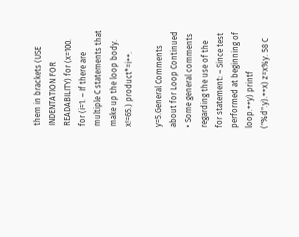them in brackets (USE INDENTATION FOR READABILITY) for (x=100. for (i=1. – If there are multiple C statements that make up the loop body. x!=65.) product*=i++.

y=5.General Comments about for Loop Continued • Some general comments regarding the use of the for statement: – Since test performed at beginning of loop.++y) printf ("%d".y).++x) z=x%y. 58 C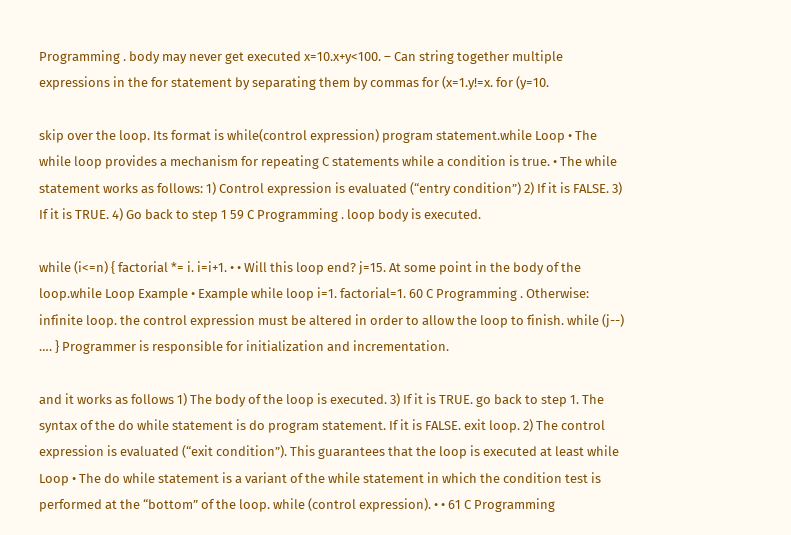Programming . body may never get executed x=10.x+y<100. – Can string together multiple expressions in the for statement by separating them by commas for (x=1.y!=x. for (y=10.

skip over the loop. Its format is while(control expression) program statement.while Loop • The while loop provides a mechanism for repeating C statements while a condition is true. • The while statement works as follows: 1) Control expression is evaluated (“entry condition”) 2) If it is FALSE. 3) If it is TRUE. 4) Go back to step 1 59 C Programming . loop body is executed.

while (i<=n) { factorial *= i. i=i+1. • • Will this loop end? j=15. At some point in the body of the loop.while Loop Example • Example while loop i=1. factorial=1. 60 C Programming . Otherwise: infinite loop. the control expression must be altered in order to allow the loop to finish. while (j--) …. } Programmer is responsible for initialization and incrementation.

and it works as follows 1) The body of the loop is executed. 3) If it is TRUE. go back to step 1. The syntax of the do while statement is do program statement. If it is FALSE. exit loop. 2) The control expression is evaluated (“exit condition”). This guarantees that the loop is executed at least while Loop • The do while statement is a variant of the while statement in which the condition test is performed at the “bottom” of the loop. while (control expression). • • 61 C Programming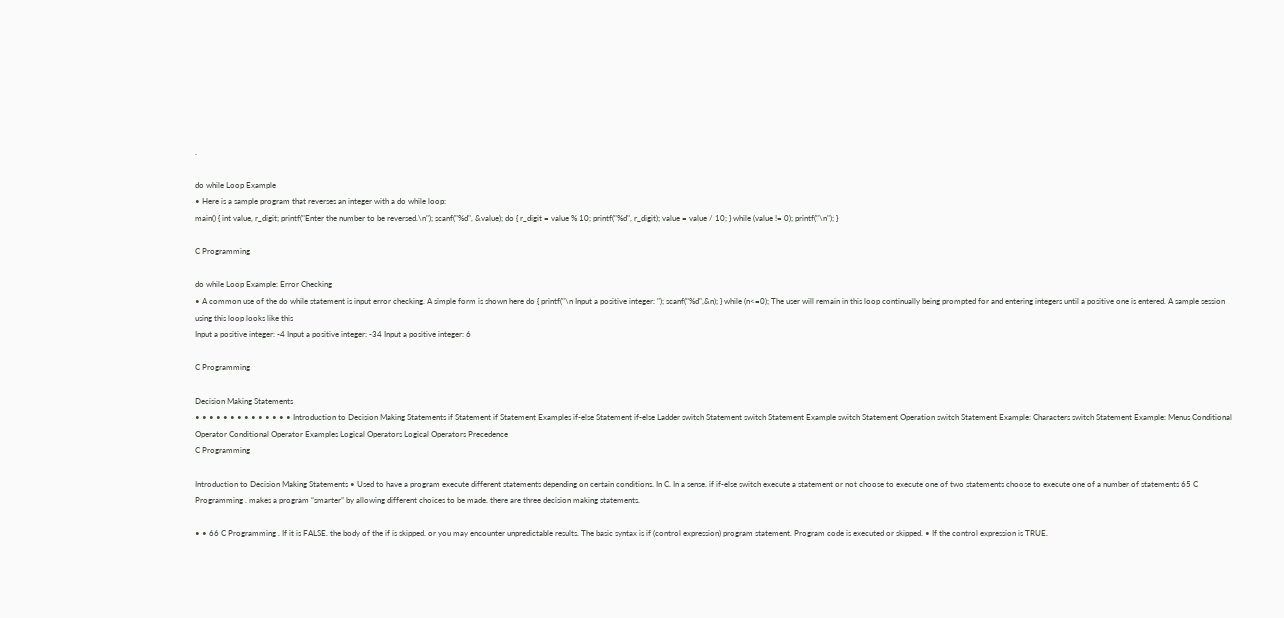.

do while Loop Example
• Here is a sample program that reverses an integer with a do while loop:
main() { int value, r_digit; printf("Enter the number to be reversed.\n"); scanf("%d", &value); do { r_digit = value % 10; printf("%d", r_digit); value = value / 10; } while (value != 0); printf("\n"); }

C Programming

do while Loop Example: Error Checking
• A common use of the do while statement is input error checking. A simple form is shown here do { printf("\n Input a positive integer: "); scanf("%d",&n); } while (n<=0); The user will remain in this loop continually being prompted for and entering integers until a positive one is entered. A sample session using this loop looks like this
Input a positive integer: -4 Input a positive integer: -34 Input a positive integer: 6

C Programming

Decision Making Statements
• • • • • • • • • • • • • • Introduction to Decision Making Statements if Statement if Statement Examples if-else Statement if-else Ladder switch Statement switch Statement Example switch Statement Operation switch Statement Example: Characters switch Statement Example: Menus Conditional Operator Conditional Operator Examples Logical Operators Logical Operators Precedence
C Programming

Introduction to Decision Making Statements • Used to have a program execute different statements depending on certain conditions. In C. In a sense. if if-else switch execute a statement or not choose to execute one of two statements choose to execute one of a number of statements 65 C Programming . makes a program “smarter” by allowing different choices to be made. there are three decision making statements.

• • 66 C Programming . If it is FALSE. the body of the if is skipped. or you may encounter unpredictable results. The basic syntax is if (control expression) program statement. Program code is executed or skipped. • If the control expression is TRUE.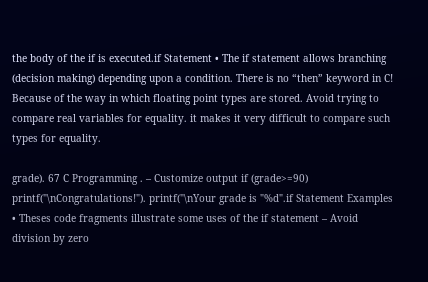the body of the if is executed.if Statement • The if statement allows branching (decision making) depending upon a condition. There is no “then” keyword in C! Because of the way in which floating point types are stored. Avoid trying to compare real variables for equality. it makes it very difficult to compare such types for equality.

grade). 67 C Programming . – Customize output if (grade>=90) printf("\nCongratulations!"). printf("\nYour grade is "%d".if Statement Examples • Theses code fragments illustrate some uses of the if statement – Avoid division by zero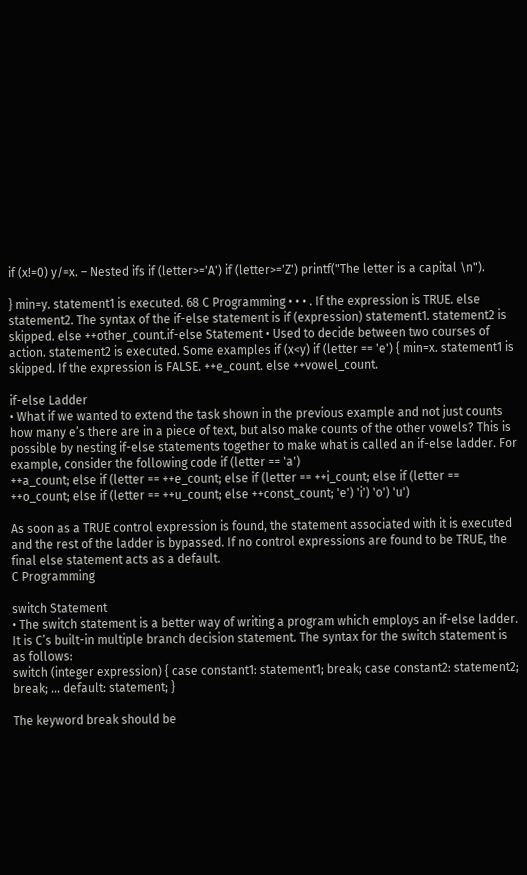if (x!=0) y/=x. – Nested ifs if (letter>='A') if (letter>='Z') printf("The letter is a capital \n").

} min=y. statement1 is executed. 68 C Programming • • • . If the expression is TRUE. else statement2. The syntax of the if-else statement is if (expression) statement1. statement2 is skipped. else ++other_count.if-else Statement • Used to decide between two courses of action. statement2 is executed. Some examples if (x<y) if (letter == 'e') { min=x. statement1 is skipped. If the expression is FALSE. ++e_count. else ++vowel_count.

if-else Ladder
• What if we wanted to extend the task shown in the previous example and not just counts how many e’s there are in a piece of text, but also make counts of the other vowels? This is possible by nesting if-else statements together to make what is called an if-else ladder. For example, consider the following code if (letter == 'a')
++a_count; else if (letter == ++e_count; else if (letter == ++i_count; else if (letter == ++o_count; else if (letter == ++u_count; else ++const_count; 'e') 'i') 'o') 'u')

As soon as a TRUE control expression is found, the statement associated with it is executed and the rest of the ladder is bypassed. If no control expressions are found to be TRUE, the final else statement acts as a default.
C Programming

switch Statement
• The switch statement is a better way of writing a program which employs an if-else ladder. It is C’s built-in multiple branch decision statement. The syntax for the switch statement is as follows:
switch (integer expression) { case constant1: statement1; break; case constant2: statement2; break; ... default: statement; }

The keyword break should be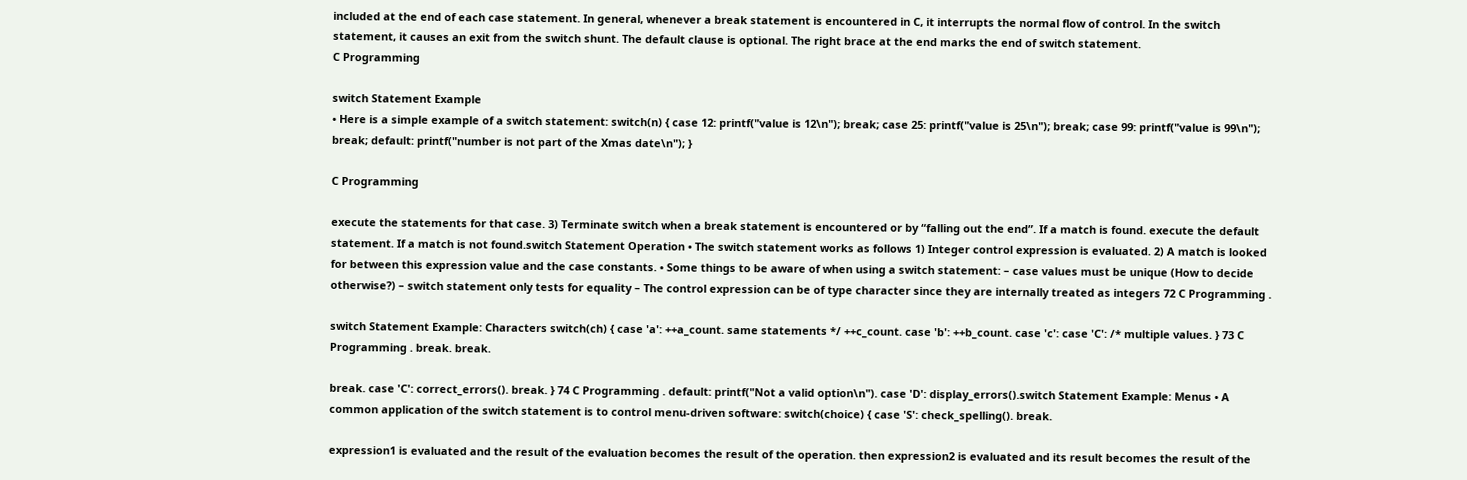included at the end of each case statement. In general, whenever a break statement is encountered in C, it interrupts the normal flow of control. In the switch statement, it causes an exit from the switch shunt. The default clause is optional. The right brace at the end marks the end of switch statement.
C Programming

switch Statement Example
• Here is a simple example of a switch statement: switch(n) { case 12: printf("value is 12\n"); break; case 25: printf("value is 25\n"); break; case 99: printf("value is 99\n"); break; default: printf("number is not part of the Xmas date\n"); }

C Programming

execute the statements for that case. 3) Terminate switch when a break statement is encountered or by “falling out the end”. If a match is found. execute the default statement. If a match is not found.switch Statement Operation • The switch statement works as follows 1) Integer control expression is evaluated. 2) A match is looked for between this expression value and the case constants. • Some things to be aware of when using a switch statement: – case values must be unique (How to decide otherwise?) – switch statement only tests for equality – The control expression can be of type character since they are internally treated as integers 72 C Programming .

switch Statement Example: Characters switch(ch) { case 'a': ++a_count. same statements */ ++c_count. case 'b': ++b_count. case 'c': case 'C': /* multiple values. } 73 C Programming . break. break.

break. case 'C': correct_errors(). break. } 74 C Programming . default: printf("Not a valid option\n"). case 'D': display_errors().switch Statement Example: Menus • A common application of the switch statement is to control menu-driven software: switch(choice) { case 'S': check_spelling(). break.

expression1 is evaluated and the result of the evaluation becomes the result of the operation. then expression2 is evaluated and its result becomes the result of the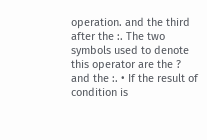operation. and the third after the :. The two symbols used to denote this operator are the ? and the :. • If the result of condition is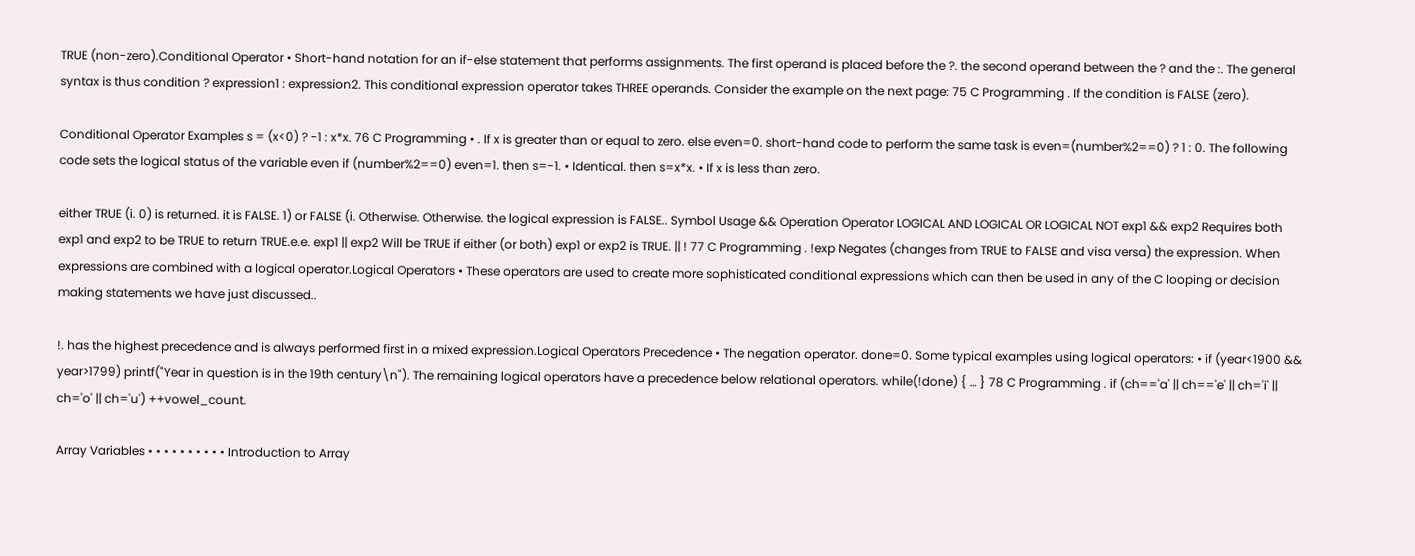TRUE (non-zero).Conditional Operator • Short-hand notation for an if-else statement that performs assignments. The first operand is placed before the ?. the second operand between the ? and the :. The general syntax is thus condition ? expression1 : expression2. This conditional expression operator takes THREE operands. Consider the example on the next page: 75 C Programming . If the condition is FALSE (zero).

Conditional Operator Examples s = (x<0) ? -1 : x*x. 76 C Programming • . If x is greater than or equal to zero. else even=0. short-hand code to perform the same task is even=(number%2==0) ? 1 : 0. The following code sets the logical status of the variable even if (number%2==0) even=1. then s=-1. • Identical. then s=x*x. • If x is less than zero.

either TRUE (i. 0) is returned. it is FALSE. 1) or FALSE (i. Otherwise. Otherwise. the logical expression is FALSE.. Symbol Usage && Operation Operator LOGICAL AND LOGICAL OR LOGICAL NOT exp1 && exp2 Requires both exp1 and exp2 to be TRUE to return TRUE.e.e. exp1 || exp2 Will be TRUE if either (or both) exp1 or exp2 is TRUE. || ! 77 C Programming . !exp Negates (changes from TRUE to FALSE and visa versa) the expression. When expressions are combined with a logical operator.Logical Operators • These operators are used to create more sophisticated conditional expressions which can then be used in any of the C looping or decision making statements we have just discussed..

!. has the highest precedence and is always performed first in a mixed expression.Logical Operators Precedence • The negation operator. done=0. Some typical examples using logical operators: • if (year<1900 && year>1799) printf("Year in question is in the 19th century\n"). The remaining logical operators have a precedence below relational operators. while(!done) { … } 78 C Programming . if (ch=='a' || ch=='e' || ch='i' || ch='o' || ch='u') ++vowel_count.

Array Variables • • • • • • • • • • Introduction to Array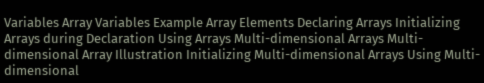Variables Array Variables Example Array Elements Declaring Arrays Initializing Arrays during Declaration Using Arrays Multi-dimensional Arrays Multi-dimensional Array Illustration Initializing Multi-dimensional Arrays Using Multi-dimensional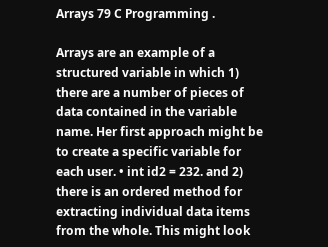Arrays 79 C Programming .

Arrays are an example of a structured variable in which 1) there are a number of pieces of data contained in the variable name. Her first approach might be to create a specific variable for each user. • int id2 = 232. and 2) there is an ordered method for extracting individual data items from the whole. This might look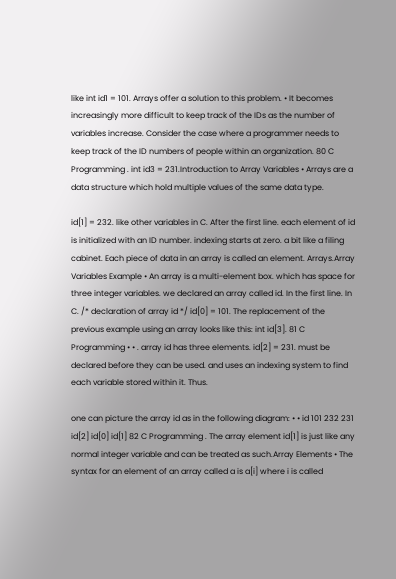like int id1 = 101. Arrays offer a solution to this problem. • It becomes increasingly more difficult to keep track of the IDs as the number of variables increase. Consider the case where a programmer needs to keep track of the ID numbers of people within an organization. 80 C Programming . int id3 = 231.Introduction to Array Variables • Arrays are a data structure which hold multiple values of the same data type.

id[1] = 232. like other variables in C. After the first line. each element of id is initialized with an ID number. indexing starts at zero. a bit like a filing cabinet. Each piece of data in an array is called an element. Arrays.Array Variables Example • An array is a multi-element box. which has space for three integer variables. we declared an array called id. In the first line. In C. /* declaration of array id */ id[0] = 101. The replacement of the previous example using an array looks like this: int id[3]. 81 C Programming • • . array id has three elements. id[2] = 231. must be declared before they can be used. and uses an indexing system to find each variable stored within it. Thus.

one can picture the array id as in the following diagram: • • id 101 232 231 id[2] id[0] id[1] 82 C Programming . The array element id[1] is just like any normal integer variable and can be treated as such.Array Elements • The syntax for an element of an array called a is a[i] where i is called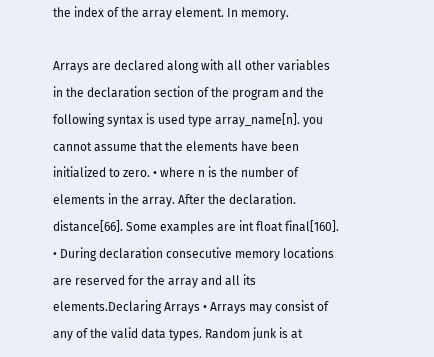the index of the array element. In memory.

Arrays are declared along with all other variables in the declaration section of the program and the following syntax is used type array_name[n]. you cannot assume that the elements have been initialized to zero. • where n is the number of elements in the array. After the declaration. distance[66]. Some examples are int float final[160]. • During declaration consecutive memory locations are reserved for the array and all its elements.Declaring Arrays • Arrays may consist of any of the valid data types. Random junk is at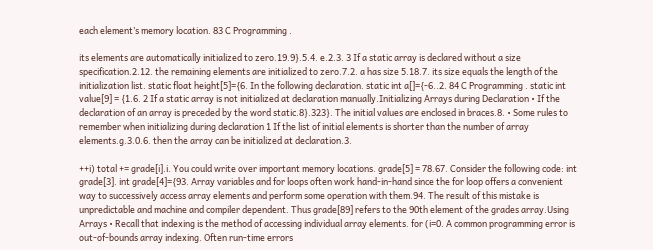each element’s memory location. 83 C Programming .

its elements are automatically initialized to zero.19.9}.5.4. e.2.3. 3 If a static array is declared without a size specification.2.12. the remaining elements are initialized to zero.7.2. a has size 5.18.7. its size equals the length of the initialization list. static float height[5]={6. In the following declaration. static int a[]={-6..2. 84 C Programming . static int value[9] = {1.6. 2 If a static array is not initialized at declaration manually.Initializing Arrays during Declaration • If the declaration of an array is preceded by the word static.8}.323}. The initial values are enclosed in braces.8. • Some rules to remember when initializing during declaration 1 If the list of initial elements is shorter than the number of array elements.g.3.0.6. then the array can be initialized at declaration.3.

++i) total += grade[i].i. You could write over important memory locations. grade[5] = 78.67. Consider the following code: int grade[3]. int grade[4]={93. Array variables and for loops often work hand-in-hand since the for loop offers a convenient way to successively access array elements and perform some operation with them.94. The result of this mistake is unpredictable and machine and compiler dependent. Thus grade[89] refers to the 90th element of the grades array.Using Arrays • Recall that indexing is the method of accessing individual array elements. for (i=0. A common programming error is out-of-bounds array indexing. Often run-time errors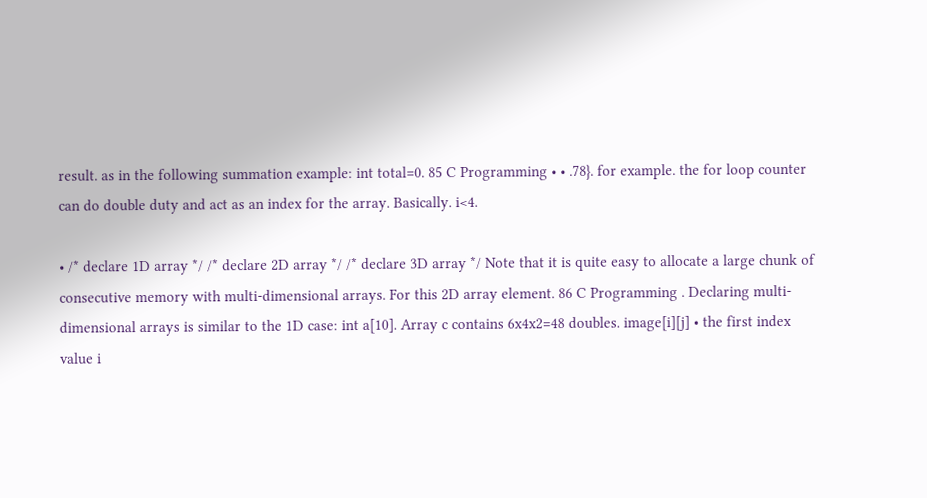result. as in the following summation example: int total=0. 85 C Programming • • .78}. for example. the for loop counter can do double duty and act as an index for the array. Basically. i<4.

• /* declare 1D array */ /* declare 2D array */ /* declare 3D array */ Note that it is quite easy to allocate a large chunk of consecutive memory with multi-dimensional arrays. For this 2D array element. 86 C Programming . Declaring multi-dimensional arrays is similar to the 1D case: int a[10]. Array c contains 6x4x2=48 doubles. image[i][j] • the first index value i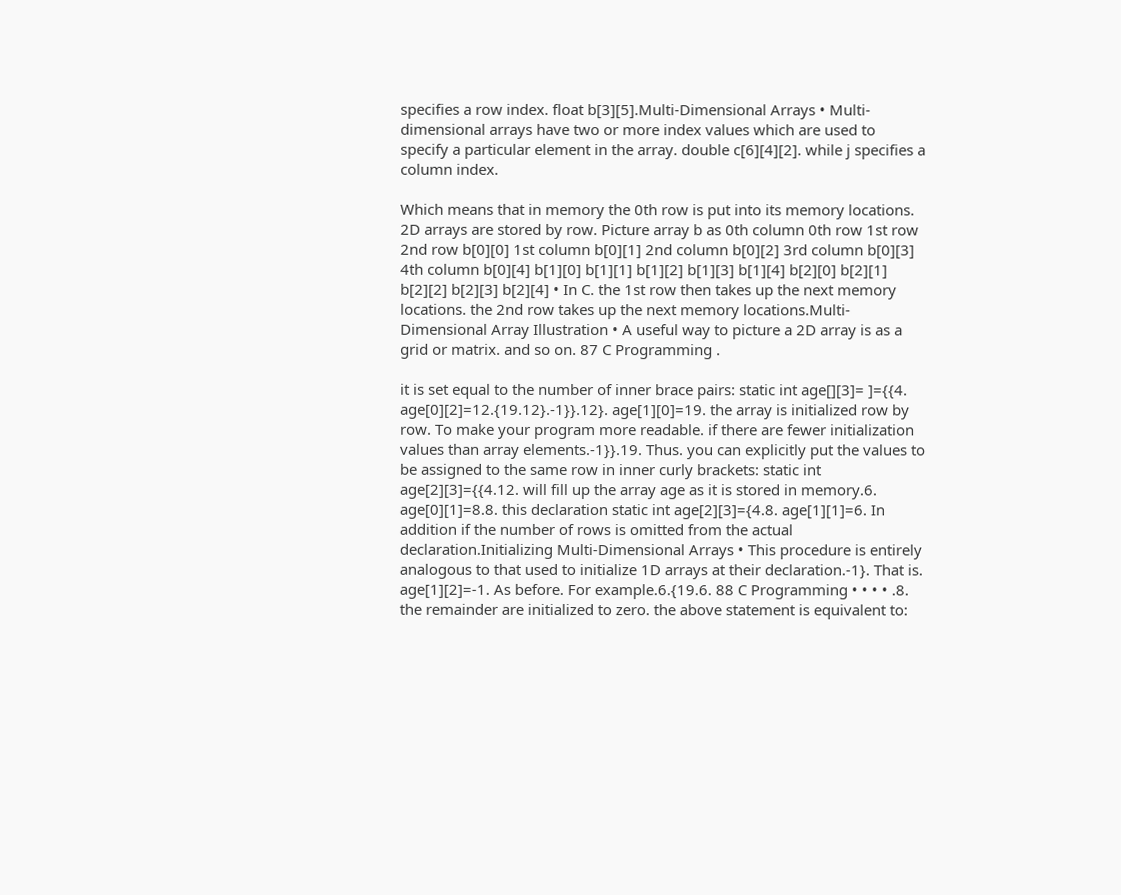specifies a row index. float b[3][5].Multi-Dimensional Arrays • Multi-dimensional arrays have two or more index values which are used to specify a particular element in the array. double c[6][4][2]. while j specifies a column index.

Which means that in memory the 0th row is put into its memory locations. 2D arrays are stored by row. Picture array b as 0th column 0th row 1st row 2nd row b[0][0] 1st column b[0][1] 2nd column b[0][2] 3rd column b[0][3] 4th column b[0][4] b[1][0] b[1][1] b[1][2] b[1][3] b[1][4] b[2][0] b[2][1] b[2][2] b[2][3] b[2][4] • In C. the 1st row then takes up the next memory locations. the 2nd row takes up the next memory locations.Multi-Dimensional Array Illustration • A useful way to picture a 2D array is as a grid or matrix. and so on. 87 C Programming .

it is set equal to the number of inner brace pairs: static int age[][3]= ]={{4. age[0][2]=12.{19.12}.-1}}.12}. age[1][0]=19. the array is initialized row by row. To make your program more readable. if there are fewer initialization values than array elements.-1}}.19. Thus. you can explicitly put the values to be assigned to the same row in inner curly brackets: static int age[2][3]={{4.12. will fill up the array age as it is stored in memory.6. age[0][1]=8.8. this declaration static int age[2][3]={4.8. age[1][1]=6. In addition if the number of rows is omitted from the actual declaration.Initializing Multi-Dimensional Arrays • This procedure is entirely analogous to that used to initialize 1D arrays at their declaration.-1}. That is. age[1][2]=-1. As before. For example.6.{19.6. 88 C Programming • • • • .8. the remainder are initialized to zero. the above statement is equivalent to: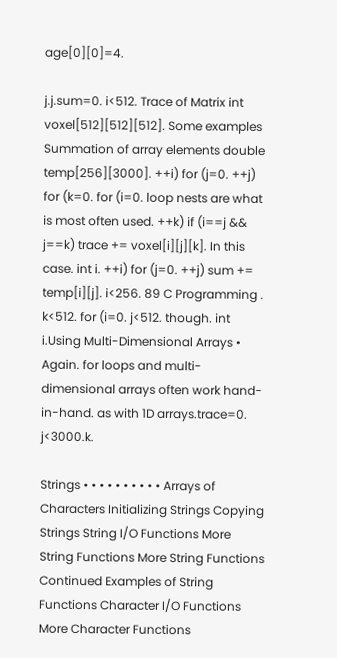age[0][0]=4.

j.j.sum=0. i<512. Trace of Matrix int voxel[512][512][512]. Some examples Summation of array elements double temp[256][3000]. ++i) for (j=0. ++j) for (k=0. for (i=0. loop nests are what is most often used. ++k) if (i==j && j==k) trace += voxel[i][j][k]. In this case. int i. ++i) for (j=0. ++j) sum += temp[i][j]. i<256. 89 C Programming . k<512. for (i=0. j<512. though. int i.Using Multi-Dimensional Arrays • Again. for loops and multi-dimensional arrays often work hand-in-hand. as with 1D arrays.trace=0. j<3000.k.

Strings • • • • • • • • • • Arrays of Characters Initializing Strings Copying Strings String I/O Functions More String Functions More String Functions Continued Examples of String Functions Character I/O Functions More Character Functions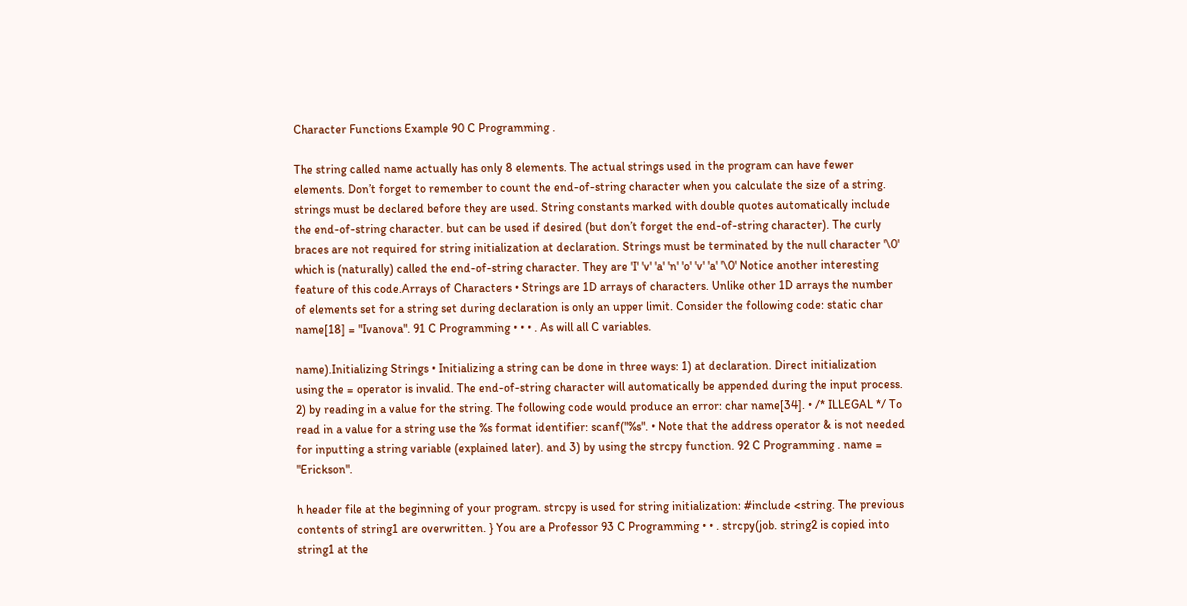Character Functions Example 90 C Programming .

The string called name actually has only 8 elements. The actual strings used in the program can have fewer elements. Don’t forget to remember to count the end-of-string character when you calculate the size of a string. strings must be declared before they are used. String constants marked with double quotes automatically include the end-of-string character. but can be used if desired (but don’t forget the end-of-string character). The curly braces are not required for string initialization at declaration. Strings must be terminated by the null character '\0' which is (naturally) called the end-of-string character. They are 'I' 'v' 'a' 'n' 'o' 'v' 'a' '\0' Notice another interesting feature of this code.Arrays of Characters • Strings are 1D arrays of characters. Unlike other 1D arrays the number of elements set for a string set during declaration is only an upper limit. Consider the following code: static char name[18] = "Ivanova". 91 C Programming • • • . As will all C variables.

name).Initializing Strings • Initializing a string can be done in three ways: 1) at declaration. Direct initialization using the = operator is invalid. The end-of-string character will automatically be appended during the input process. 2) by reading in a value for the string. The following code would produce an error: char name[34]. • /* ILLEGAL */ To read in a value for a string use the %s format identifier: scanf("%s". • Note that the address operator & is not needed for inputting a string variable (explained later). and 3) by using the strcpy function. 92 C Programming . name = "Erickson".

h header file at the beginning of your program. strcpy is used for string initialization: #include <string. The previous contents of string1 are overwritten. } You are a Professor 93 C Programming • • . strcpy(job. string2 is copied into string1 at the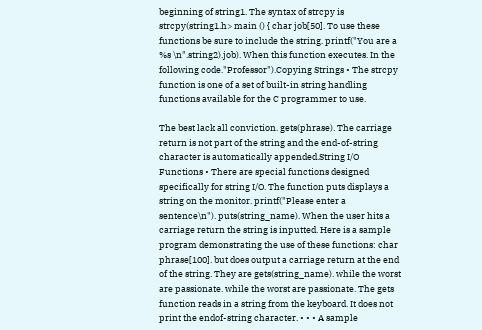beginning of string1. The syntax of strcpy is strcpy(string1.h> main () { char job[50]. To use these functions be sure to include the string. printf("You are a %s \n".string2).job). When this function executes. In the following code."Professor").Copying Strings • The strcpy function is one of a set of built-in string handling functions available for the C programmer to use.

The best lack all conviction. gets(phrase). The carriage return is not part of the string and the end-of-string character is automatically appended.String I/O Functions • There are special functions designed specifically for string I/O. The function puts displays a string on the monitor. printf("Please enter a sentence\n"). puts(string_name). When the user hits a carriage return the string is inputted. Here is a sample program demonstrating the use of these functions: char phrase[100]. but does output a carriage return at the end of the string. They are gets(string_name). while the worst are passionate. while the worst are passionate. The gets function reads in a string from the keyboard. It does not print the endof-string character. • • • A sample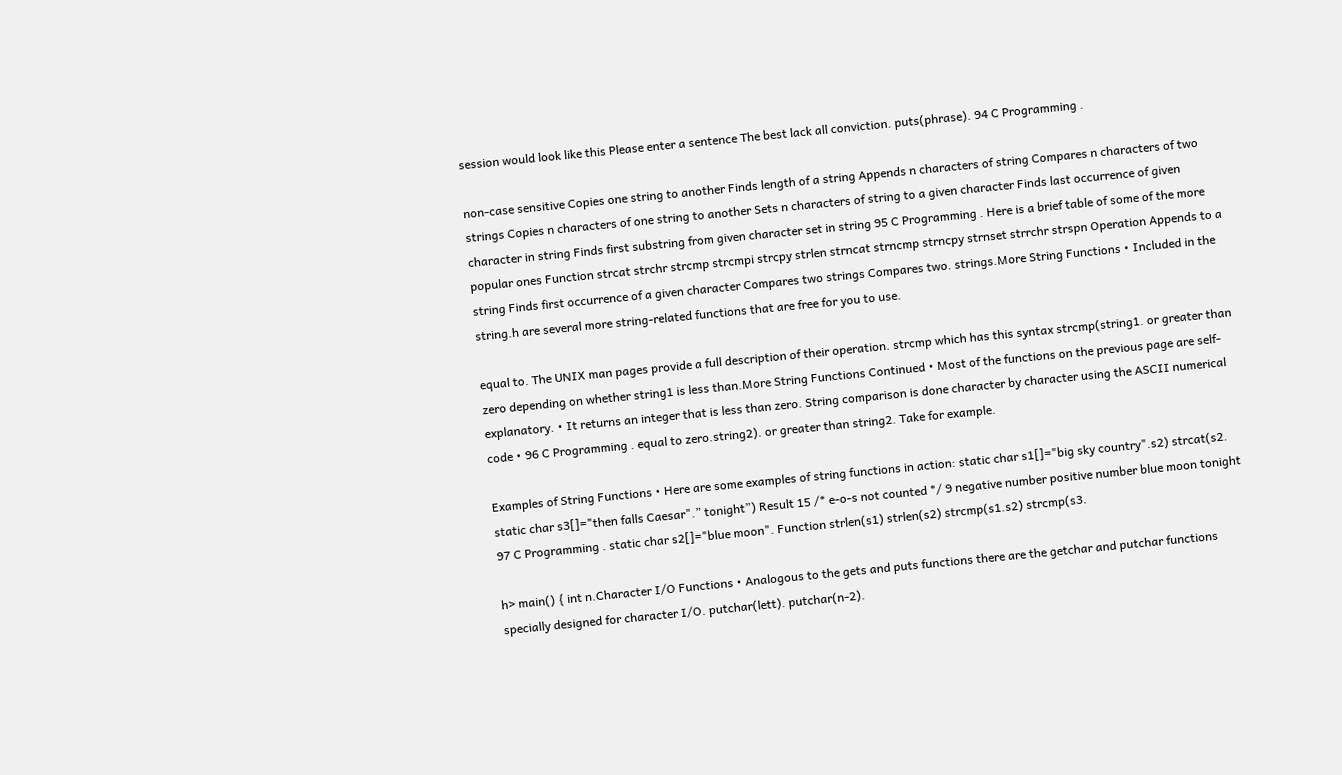session would look like this Please enter a sentence The best lack all conviction. puts(phrase). 94 C Programming .

non-case sensitive Copies one string to another Finds length of a string Appends n characters of string Compares n characters of two strings Copies n characters of one string to another Sets n characters of string to a given character Finds last occurrence of given character in string Finds first substring from given character set in string 95 C Programming . Here is a brief table of some of the more popular ones Function strcat strchr strcmp strcmpi strcpy strlen strncat strncmp strncpy strnset strrchr strspn Operation Appends to a string Finds first occurrence of a given character Compares two strings Compares two. strings.More String Functions • Included in the string.h are several more string-related functions that are free for you to use.

equal to. The UNIX man pages provide a full description of their operation. strcmp which has this syntax strcmp(string1. or greater than zero depending on whether string1 is less than.More String Functions Continued • Most of the functions on the previous page are self-explanatory. • It returns an integer that is less than zero. String comparison is done character by character using the ASCII numerical code • 96 C Programming . equal to zero.string2). or greater than string2. Take for example.

Examples of String Functions • Here are some examples of string functions in action: static char s1[]="big sky country".s2) strcat(s2. static char s3[]="then falls Caesar".” tonight”) Result 15 /* e-o-s not counted */ 9 negative number positive number blue moon tonight 97 C Programming . static char s2[]="blue moon". Function strlen(s1) strlen(s2) strcmp(s1.s2) strcmp(s3.

h> main() { int n.Character I/O Functions • Analogous to the gets and puts functions there are the getchar and putchar functions specially designed for character I/O. putchar(lett). putchar(n-2).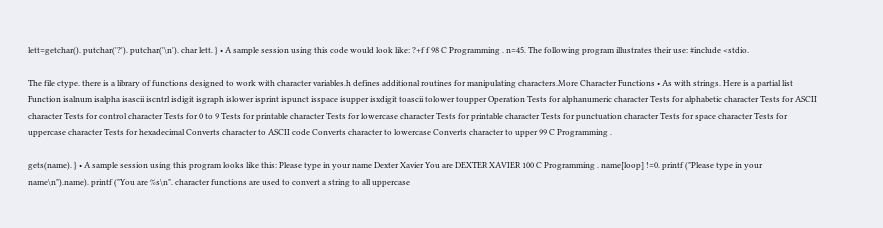lett=getchar(). putchar('?'). putchar('\n'). char lett. } • A sample session using this code would look like: ?+f f 98 C Programming . n=45. The following program illustrates their use: #include <stdio.

The file ctype. there is a library of functions designed to work with character variables.h defines additional routines for manipulating characters.More Character Functions • As with strings. Here is a partial list Function isalnum isalpha isascii iscntrl isdigit isgraph islower isprint ispunct isspace isupper isxdigit toascii tolower toupper Operation Tests for alphanumeric character Tests for alphabetic character Tests for ASCII character Tests for control character Tests for 0 to 9 Tests for printable character Tests for lowercase character Tests for printable character Tests for punctuation character Tests for space character Tests for uppercase character Tests for hexadecimal Converts character to ASCII code Converts character to lowercase Converts character to upper 99 C Programming .

gets(name). } • A sample session using this program looks like this: Please type in your name Dexter Xavier You are DEXTER XAVIER 100 C Programming . name[loop] !=0. printf ("Please type in your name\n").name). printf ("You are %s\n". character functions are used to convert a string to all uppercase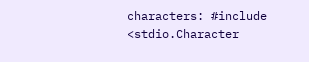characters: #include <stdio.Character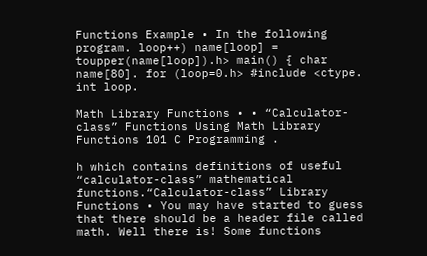Functions Example • In the following program. loop++) name[loop] = toupper(name[loop]).h> main() { char name[80]. for (loop=0.h> #include <ctype. int loop.

Math Library Functions • • “Calculator-class” Functions Using Math Library Functions 101 C Programming .

h which contains definitions of useful “calculator-class” mathematical functions.“Calculator-class” Library Functions • You may have started to guess that there should be a header file called math. Well there is! Some functions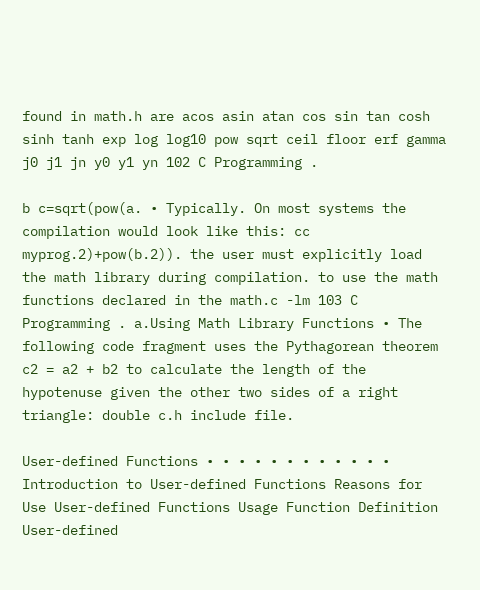found in math.h are acos asin atan cos sin tan cosh sinh tanh exp log log10 pow sqrt ceil floor erf gamma j0 j1 jn y0 y1 yn 102 C Programming .

b c=sqrt(pow(a. • Typically. On most systems the compilation would look like this: cc myprog.2)+pow(b.2)). the user must explicitly load the math library during compilation. to use the math functions declared in the math.c -lm 103 C Programming . a.Using Math Library Functions • The following code fragment uses the Pythagorean theorem c2 = a2 + b2 to calculate the length of the hypotenuse given the other two sides of a right triangle: double c.h include file.

User-defined Functions • • • • • • • • • • • • Introduction to User-defined Functions Reasons for Use User-defined Functions Usage Function Definition User-defined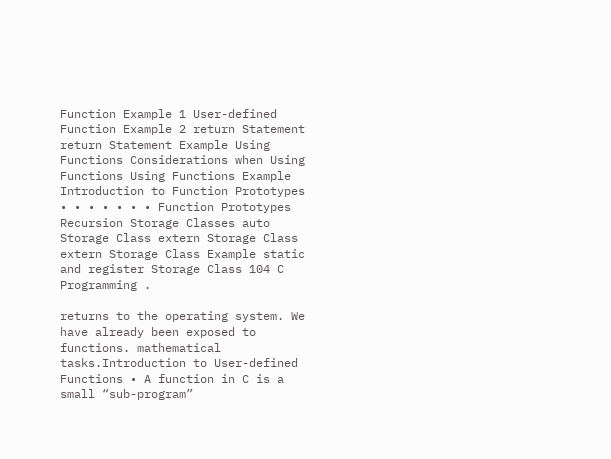Function Example 1 User-defined Function Example 2 return Statement return Statement Example Using Functions Considerations when Using Functions Using Functions Example Introduction to Function Prototypes • • • • • • • Function Prototypes Recursion Storage Classes auto Storage Class extern Storage Class extern Storage Class Example static and register Storage Class 104 C Programming .

returns to the operating system. We have already been exposed to functions. mathematical tasks.Introduction to User-defined Functions • A function in C is a small “sub-program”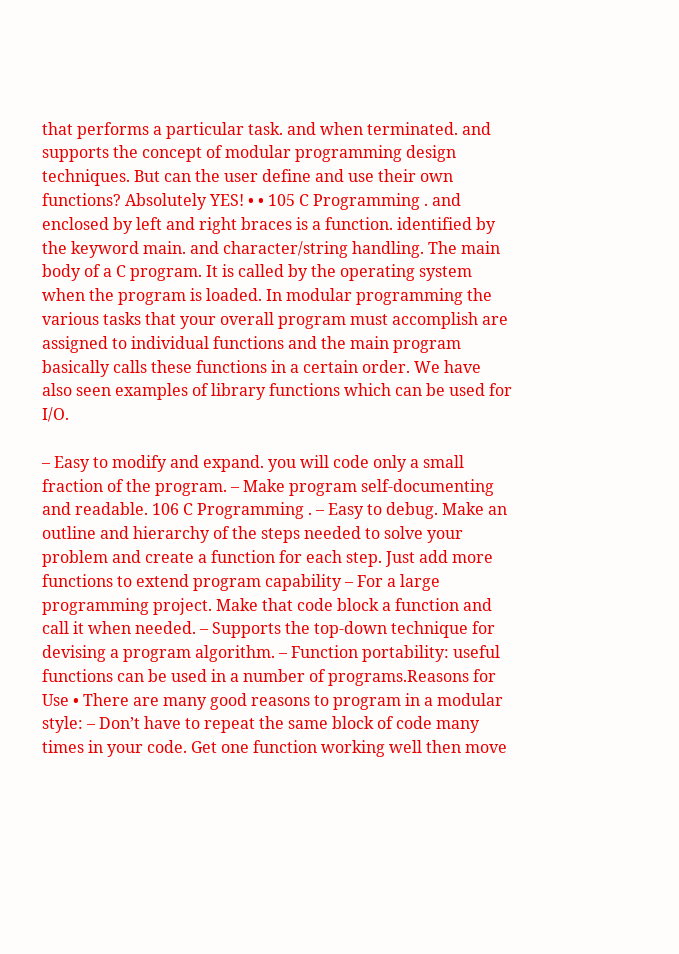that performs a particular task. and when terminated. and supports the concept of modular programming design techniques. But can the user define and use their own functions? Absolutely YES! • • 105 C Programming . and enclosed by left and right braces is a function. identified by the keyword main. and character/string handling. The main body of a C program. It is called by the operating system when the program is loaded. In modular programming the various tasks that your overall program must accomplish are assigned to individual functions and the main program basically calls these functions in a certain order. We have also seen examples of library functions which can be used for I/O.

– Easy to modify and expand. you will code only a small fraction of the program. – Make program self-documenting and readable. 106 C Programming . – Easy to debug. Make an outline and hierarchy of the steps needed to solve your problem and create a function for each step. Just add more functions to extend program capability – For a large programming project. Make that code block a function and call it when needed. – Supports the top-down technique for devising a program algorithm. – Function portability: useful functions can be used in a number of programs.Reasons for Use • There are many good reasons to program in a modular style: – Don’t have to repeat the same block of code many times in your code. Get one function working well then move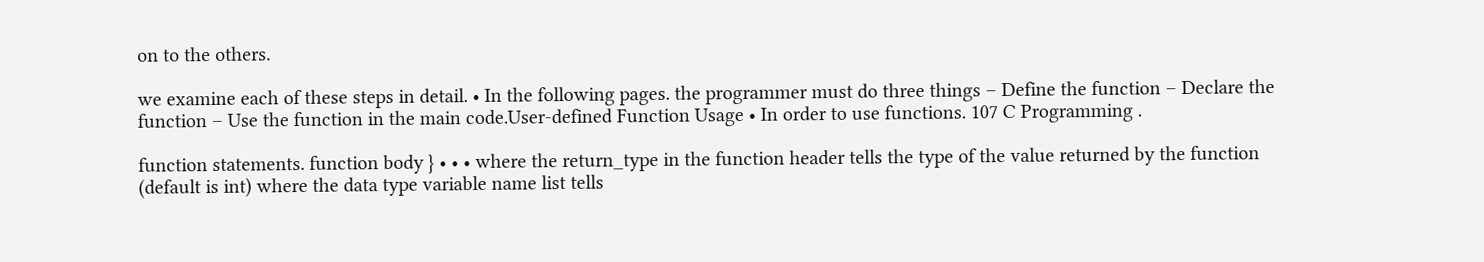on to the others.

we examine each of these steps in detail. • In the following pages. the programmer must do three things – Define the function – Declare the function – Use the function in the main code.User-defined Function Usage • In order to use functions. 107 C Programming .

function statements. function body } • • • where the return_type in the function header tells the type of the value returned by the function (default is int) where the data type variable name list tells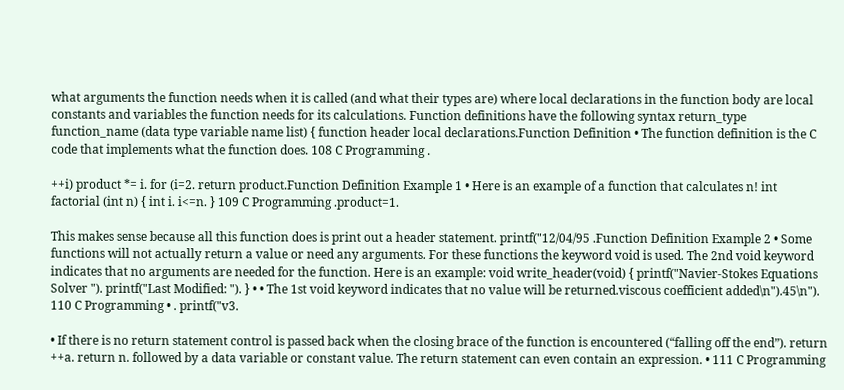what arguments the function needs when it is called (and what their types are) where local declarations in the function body are local constants and variables the function needs for its calculations. Function definitions have the following syntax return_type function_name (data type variable name list) { function header local declarations.Function Definition • The function definition is the C code that implements what the function does. 108 C Programming .

++i) product *= i. for (i=2. return product.Function Definition Example 1 • Here is an example of a function that calculates n! int factorial (int n) { int i. i<=n. } 109 C Programming .product=1.

This makes sense because all this function does is print out a header statement. printf("12/04/95 .Function Definition Example 2 • Some functions will not actually return a value or need any arguments. For these functions the keyword void is used. The 2nd void keyword indicates that no arguments are needed for the function. Here is an example: void write_header(void) { printf("Navier-Stokes Equations Solver "). printf("Last Modified: "). } • • The 1st void keyword indicates that no value will be returned.viscous coefficient added\n").45\n"). 110 C Programming • . printf("v3.

• If there is no return statement control is passed back when the closing brace of the function is encountered (“falling off the end”). return ++a. return n. followed by a data variable or constant value. The return statement can even contain an expression. • 111 C Programming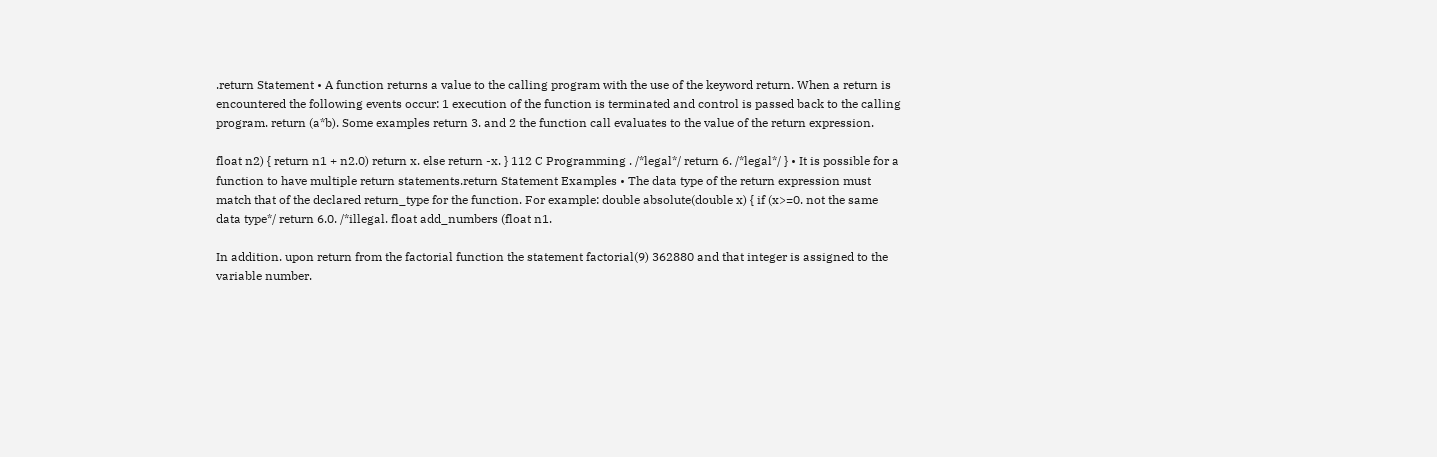.return Statement • A function returns a value to the calling program with the use of the keyword return. When a return is encountered the following events occur: 1 execution of the function is terminated and control is passed back to the calling program. return (a*b). Some examples return 3. and 2 the function call evaluates to the value of the return expression.

float n2) { return n1 + n2.0) return x. else return -x. } 112 C Programming . /*legal*/ return 6. /*legal*/ } • It is possible for a function to have multiple return statements.return Statement Examples • The data type of the return expression must match that of the declared return_type for the function. For example: double absolute(double x) { if (x>=0. not the same data type*/ return 6.0. /*illegal. float add_numbers (float n1.

In addition. upon return from the factorial function the statement factorial(9) 362880 and that integer is assigned to the variable number.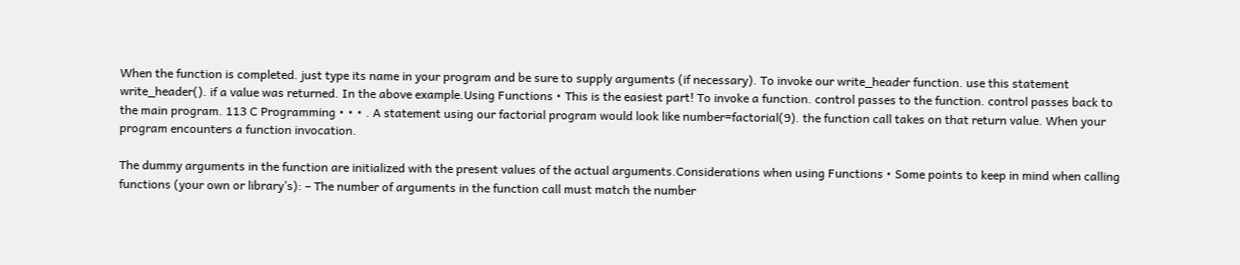When the function is completed. just type its name in your program and be sure to supply arguments (if necessary). To invoke our write_header function. use this statement write_header(). if a value was returned. In the above example.Using Functions • This is the easiest part! To invoke a function. control passes to the function. control passes back to the main program. 113 C Programming • • • . A statement using our factorial program would look like number=factorial(9). the function call takes on that return value. When your program encounters a function invocation.

The dummy arguments in the function are initialized with the present values of the actual arguments.Considerations when using Functions • Some points to keep in mind when calling functions (your own or library’s): – The number of arguments in the function call must match the number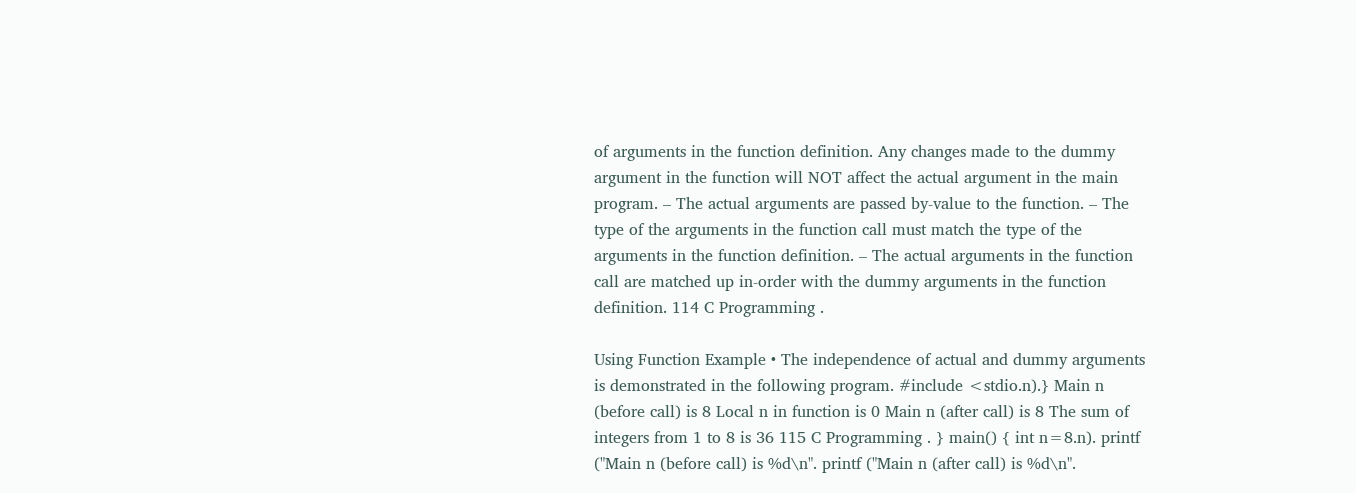of arguments in the function definition. Any changes made to the dummy argument in the function will NOT affect the actual argument in the main program. – The actual arguments are passed by-value to the function. – The type of the arguments in the function call must match the type of the arguments in the function definition. – The actual arguments in the function call are matched up in-order with the dummy arguments in the function definition. 114 C Programming .

Using Function Example • The independence of actual and dummy arguments is demonstrated in the following program. #include <stdio.n).} Main n (before call) is 8 Local n in function is 0 Main n (after call) is 8 The sum of integers from 1 to 8 is 36 115 C Programming . } main() { int n=8.n). printf ("Main n (before call) is %d\n". printf ("Main n (after call) is %d\n".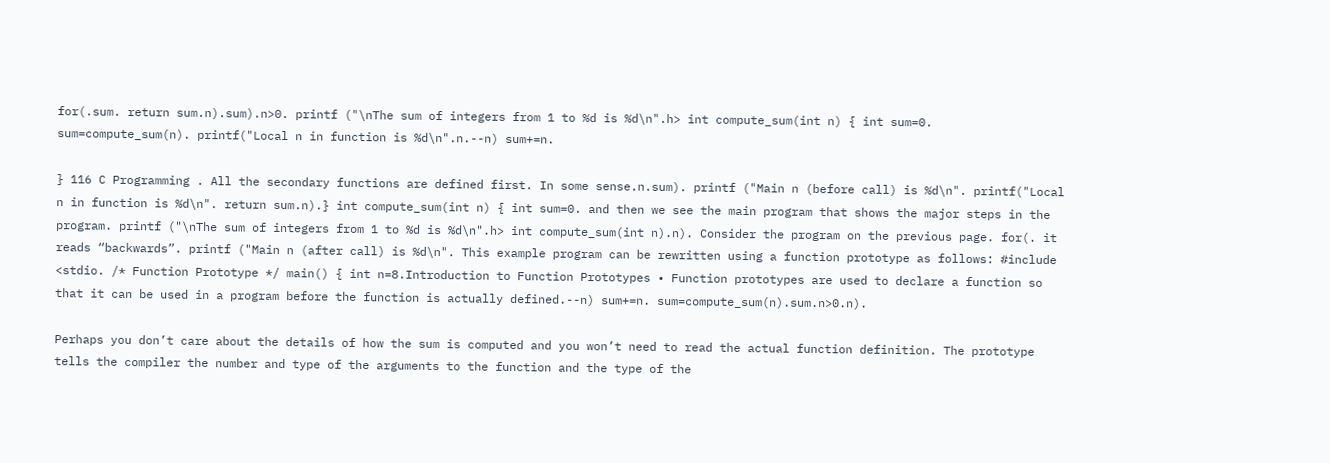for(.sum. return sum.n).sum).n>0. printf ("\nThe sum of integers from 1 to %d is %d\n".h> int compute_sum(int n) { int sum=0. sum=compute_sum(n). printf("Local n in function is %d\n".n.--n) sum+=n.

} 116 C Programming . All the secondary functions are defined first. In some sense.n.sum). printf ("Main n (before call) is %d\n". printf("Local n in function is %d\n". return sum.n).} int compute_sum(int n) { int sum=0. and then we see the main program that shows the major steps in the program. printf ("\nThe sum of integers from 1 to %d is %d\n".h> int compute_sum(int n).n). Consider the program on the previous page. for(. it reads “backwards”. printf ("Main n (after call) is %d\n". This example program can be rewritten using a function prototype as follows: #include <stdio. /* Function Prototype */ main() { int n=8.Introduction to Function Prototypes • Function prototypes are used to declare a function so that it can be used in a program before the function is actually defined.--n) sum+=n. sum=compute_sum(n).sum.n>0.n).

Perhaps you don’t care about the details of how the sum is computed and you won’t need to read the actual function definition. The prototype tells the compiler the number and type of the arguments to the function and the type of the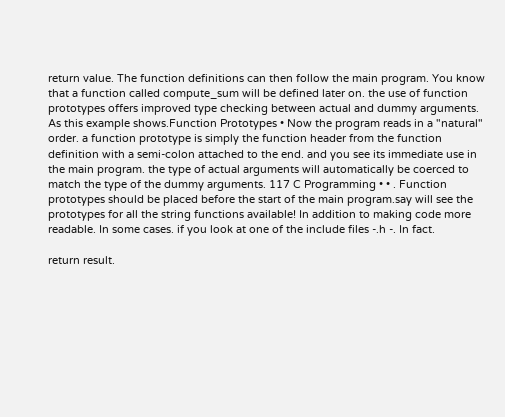return value. The function definitions can then follow the main program. You know that a function called compute_sum will be defined later on. the use of function prototypes offers improved type checking between actual and dummy arguments. As this example shows.Function Prototypes • Now the program reads in a "natural" order. a function prototype is simply the function header from the function definition with a semi-colon attached to the end. and you see its immediate use in the main program. the type of actual arguments will automatically be coerced to match the type of the dummy arguments. 117 C Programming • • . Function prototypes should be placed before the start of the main program.say will see the prototypes for all the string functions available! In addition to making code more readable. In some cases. if you look at one of the include files -.h -. In fact.

return result.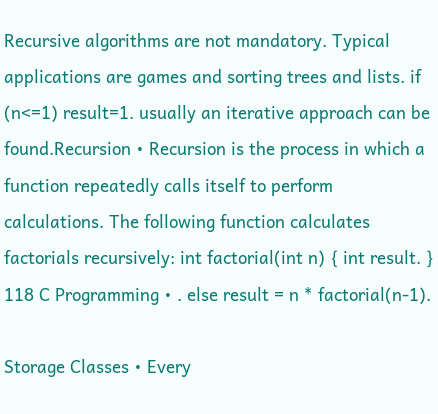Recursive algorithms are not mandatory. Typical applications are games and sorting trees and lists. if (n<=1) result=1. usually an iterative approach can be found.Recursion • Recursion is the process in which a function repeatedly calls itself to perform calculations. The following function calculates factorials recursively: int factorial(int n) { int result. } 118 C Programming • . else result = n * factorial(n-1).

Storage Classes • Every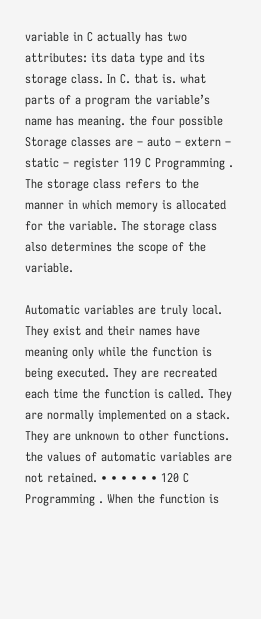variable in C actually has two attributes: its data type and its storage class. In C. that is. what parts of a program the variable’s name has meaning. the four possible Storage classes are – auto – extern – static – register 119 C Programming . The storage class refers to the manner in which memory is allocated for the variable. The storage class also determines the scope of the variable.

Automatic variables are truly local. They exist and their names have meaning only while the function is being executed. They are recreated each time the function is called. They are normally implemented on a stack. They are unknown to other functions. the values of automatic variables are not retained. • • • • • • 120 C Programming . When the function is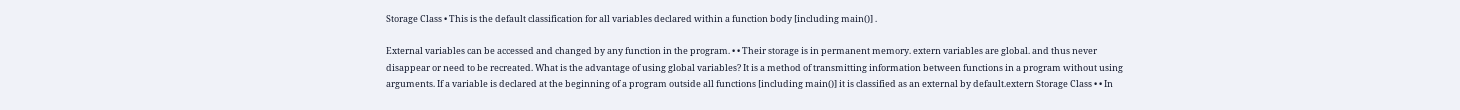Storage Class • This is the default classification for all variables declared within a function body [including main()] .

External variables can be accessed and changed by any function in the program. • • Their storage is in permanent memory. extern variables are global. and thus never disappear or need to be recreated. What is the advantage of using global variables? It is a method of transmitting information between functions in a program without using arguments. If a variable is declared at the beginning of a program outside all functions [including main()] it is classified as an external by default.extern Storage Class • • In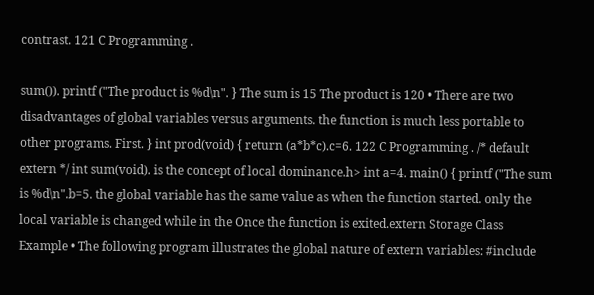contrast. 121 C Programming .

sum()). printf ("The product is %d\n". } The sum is 15 The product is 120 • There are two disadvantages of global variables versus arguments. the function is much less portable to other programs. First. } int prod(void) { return (a*b*c).c=6. 122 C Programming . /* default extern */ int sum(void). is the concept of local dominance.h> int a=4. main() { printf ("The sum is %d\n".b=5. the global variable has the same value as when the function started. only the local variable is changed while in the Once the function is exited.extern Storage Class Example • The following program illustrates the global nature of extern variables: #include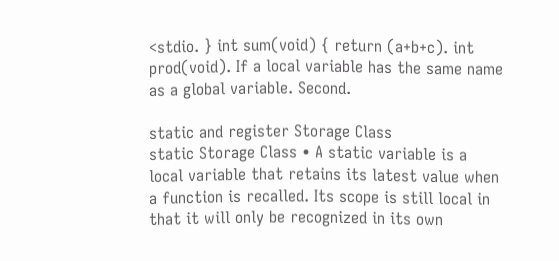<stdio. } int sum(void) { return (a+b+c). int prod(void). If a local variable has the same name as a global variable. Second.

static and register Storage Class
static Storage Class • A static variable is a local variable that retains its latest value when a function is recalled. Its scope is still local in that it will only be recognized in its own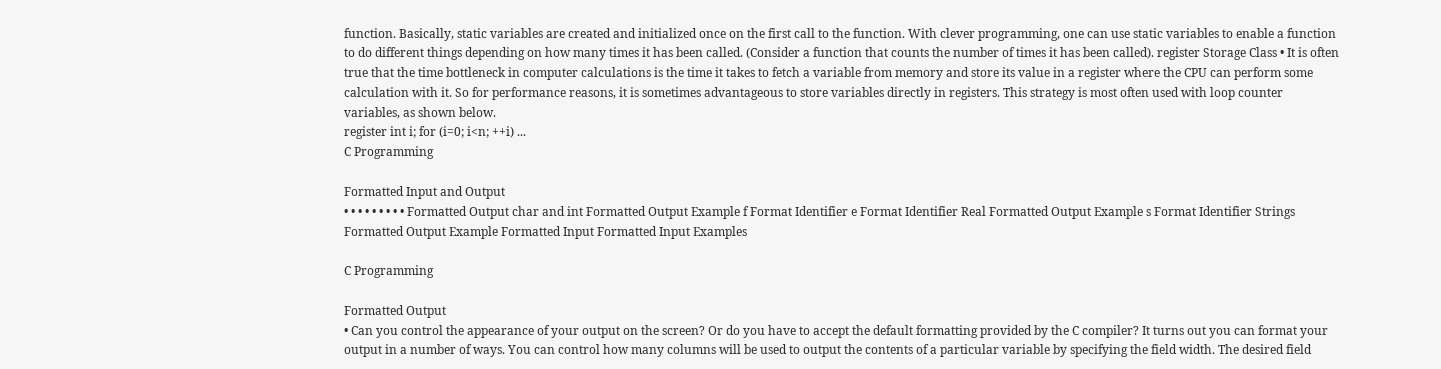function. Basically, static variables are created and initialized once on the first call to the function. With clever programming, one can use static variables to enable a function to do different things depending on how many times it has been called. (Consider a function that counts the number of times it has been called). register Storage Class • It is often true that the time bottleneck in computer calculations is the time it takes to fetch a variable from memory and store its value in a register where the CPU can perform some calculation with it. So for performance reasons, it is sometimes advantageous to store variables directly in registers. This strategy is most often used with loop counter variables, as shown below.
register int i; for (i=0; i<n; ++i) ...
C Programming

Formatted Input and Output
• • • • • • • • • Formatted Output char and int Formatted Output Example f Format Identifier e Format Identifier Real Formatted Output Example s Format Identifier Strings Formatted Output Example Formatted Input Formatted Input Examples

C Programming

Formatted Output
• Can you control the appearance of your output on the screen? Or do you have to accept the default formatting provided by the C compiler? It turns out you can format your output in a number of ways. You can control how many columns will be used to output the contents of a particular variable by specifying the field width. The desired field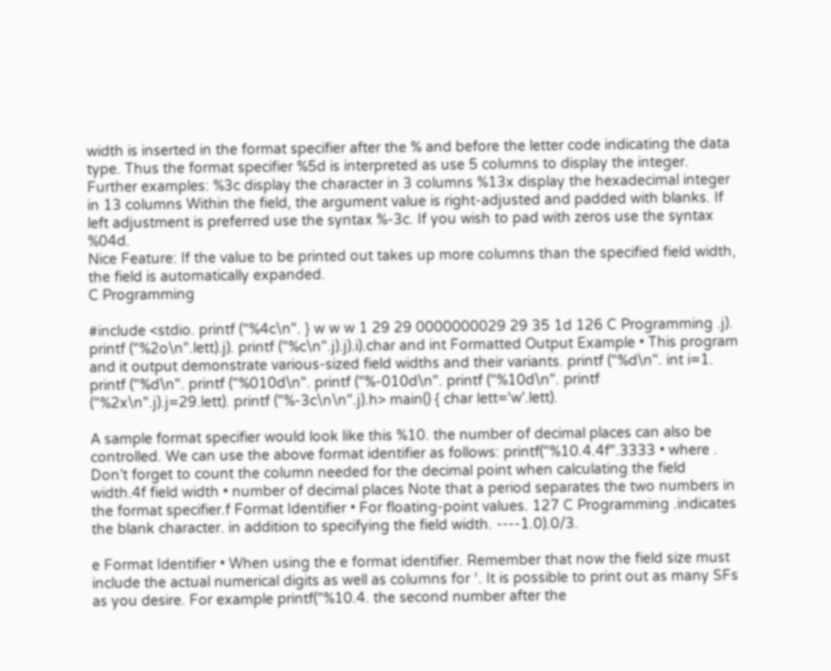width is inserted in the format specifier after the % and before the letter code indicating the data type. Thus the format specifier %5d is interpreted as use 5 columns to display the integer. Further examples: %3c display the character in 3 columns %13x display the hexadecimal integer in 13 columns Within the field, the argument value is right-adjusted and padded with blanks. If left adjustment is preferred use the syntax %-3c. If you wish to pad with zeros use the syntax %04d.
Nice Feature: If the value to be printed out takes up more columns than the specified field width, the field is automatically expanded.
C Programming

#include <stdio. printf ("%4c\n". } w w w 1 29 29 0000000029 29 35 1d 126 C Programming .j). printf ("%2o\n".lett).j). printf ("%c\n".j).j).i).char and int Formatted Output Example • This program and it output demonstrate various-sized field widths and their variants. printf ("%d\n". int i=1. printf ("%d\n". printf ("%010d\n". printf ("%-010d\n". printf ("%10d\n". printf ("%2x\n".j).j=29.lett). printf ("%-3c\n\n".j).h> main() { char lett='w'.lett).

A sample format specifier would look like this %10. the number of decimal places can also be controlled. We can use the above format identifier as follows: printf("%10.4.4f".3333 • where . Don’t forget to count the column needed for the decimal point when calculating the field width.4f field width • number of decimal places Note that a period separates the two numbers in the format specifier.f Format Identifier • For floating-point values. 127 C Programming .indicates the blank character. in addition to specifying the field width. ----1.0).0/3.

e Format Identifier • When using the e format identifier. Remember that now the field size must include the actual numerical digits as well as columns for ‘. It is possible to print out as many SFs as you desire. For example printf("%10.4. the second number after the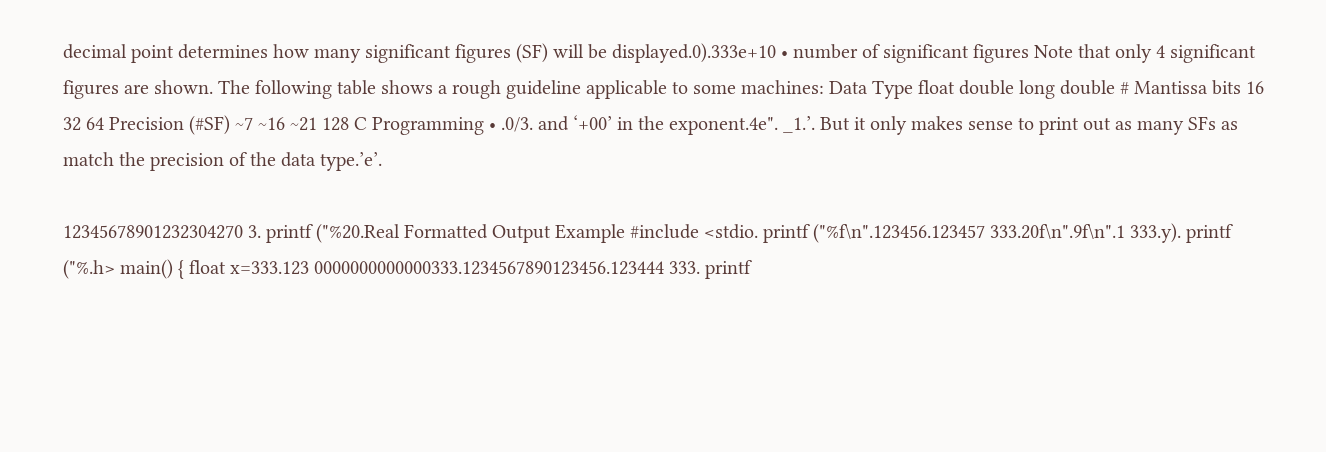decimal point determines how many significant figures (SF) will be displayed.0).333e+10 • number of significant figures Note that only 4 significant figures are shown. The following table shows a rough guideline applicable to some machines: Data Type float double long double # Mantissa bits 16 32 64 Precision (#SF) ~7 ~16 ~21 128 C Programming • .0/3. and ‘+00’ in the exponent.4e". _1.’. But it only makes sense to print out as many SFs as match the precision of the data type.’e’.

12345678901232304270 3. printf ("%20.Real Formatted Output Example #include <stdio. printf ("%f\n".123456.123457 333.20f\n".9f\n".1 333.y). printf ("%.h> main() { float x=333.123 0000000000000333.1234567890123456.123444 333. printf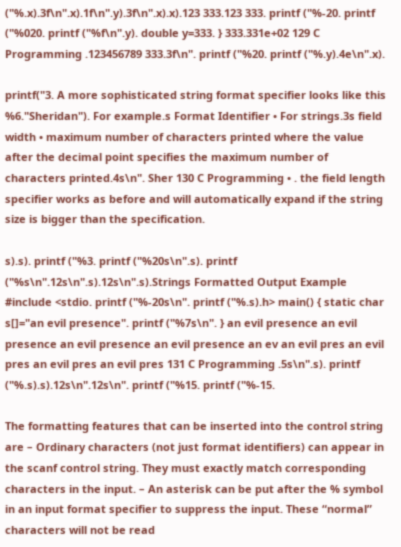("%.x).3f\n".x).1f\n".y).3f\n".x).x).123 333.123 333. printf ("%-20. printf ("%020. printf ("%f\n".y). double y=333. } 333.331e+02 129 C Programming .123456789 333.3f\n". printf ("%20. printf ("%.y).4e\n".x).

printf("3. A more sophisticated string format specifier looks like this %6."Sheridan"). For example.s Format Identifier • For strings.3s field width • maximum number of characters printed where the value after the decimal point specifies the maximum number of characters printed.4s\n". Sher 130 C Programming • . the field length specifier works as before and will automatically expand if the string size is bigger than the specification.

s).s). printf ("%3. printf ("%20s\n".s). printf ("%s\n".12s\n".s).12s\n".s).Strings Formatted Output Example #include <stdio. printf ("%-20s\n". printf ("%.s).h> main() { static char s[]="an evil presence". printf ("%7s\n". } an evil presence an evil presence an evil presence an evil presence an ev an evil pres an evil pres an evil pres an evil pres 131 C Programming .5s\n".s). printf ("%.s).s).12s\n".12s\n". printf ("%15. printf ("%-15.

The formatting features that can be inserted into the control string are – Ordinary characters (not just format identifiers) can appear in the scanf control string. They must exactly match corresponding characters in the input. – An asterisk can be put after the % symbol in an input format specifier to suppress the input. These “normal” characters will not be read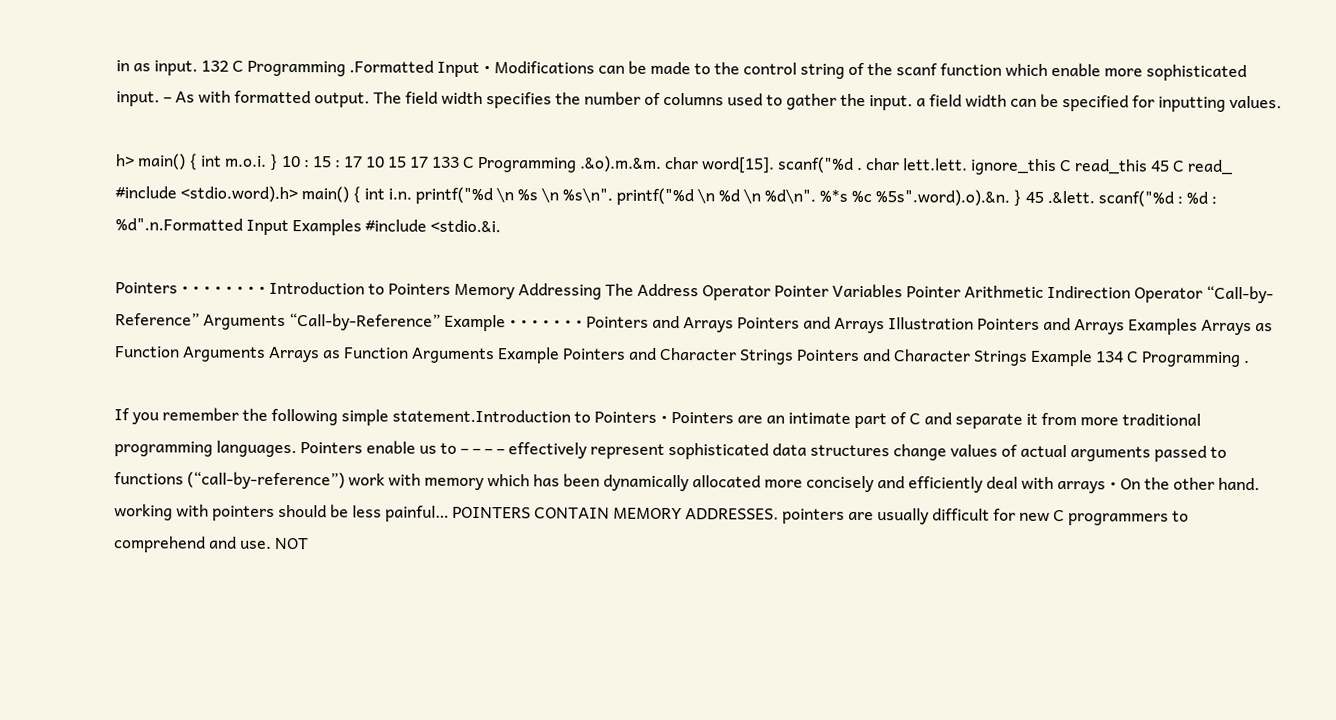in as input. 132 C Programming .Formatted Input • Modifications can be made to the control string of the scanf function which enable more sophisticated input. – As with formatted output. The field width specifies the number of columns used to gather the input. a field width can be specified for inputting values.

h> main() { int m.o.i. } 10 : 15 : 17 10 15 17 133 C Programming .&o).m.&m. char word[15]. scanf("%d . char lett.lett. ignore_this C read_this 45 C read_ #include <stdio.word).h> main() { int i.n. printf("%d \n %s \n %s\n". printf("%d \n %d \n %d\n". %*s %c %5s".word).o).&n. } 45 .&lett. scanf("%d : %d : %d".n.Formatted Input Examples #include <stdio.&i.

Pointers • • • • • • • • Introduction to Pointers Memory Addressing The Address Operator Pointer Variables Pointer Arithmetic Indirection Operator “Call-by-Reference” Arguments “Call-by-Reference” Example • • • • • • • Pointers and Arrays Pointers and Arrays Illustration Pointers and Arrays Examples Arrays as Function Arguments Arrays as Function Arguments Example Pointers and Character Strings Pointers and Character Strings Example 134 C Programming .

If you remember the following simple statement.Introduction to Pointers • Pointers are an intimate part of C and separate it from more traditional programming languages. Pointers enable us to – – – – effectively represent sophisticated data structures change values of actual arguments passed to functions (“call-by-reference”) work with memory which has been dynamically allocated more concisely and efficiently deal with arrays • On the other hand. working with pointers should be less painful… POINTERS CONTAIN MEMORY ADDRESSES. pointers are usually difficult for new C programmers to comprehend and use. NOT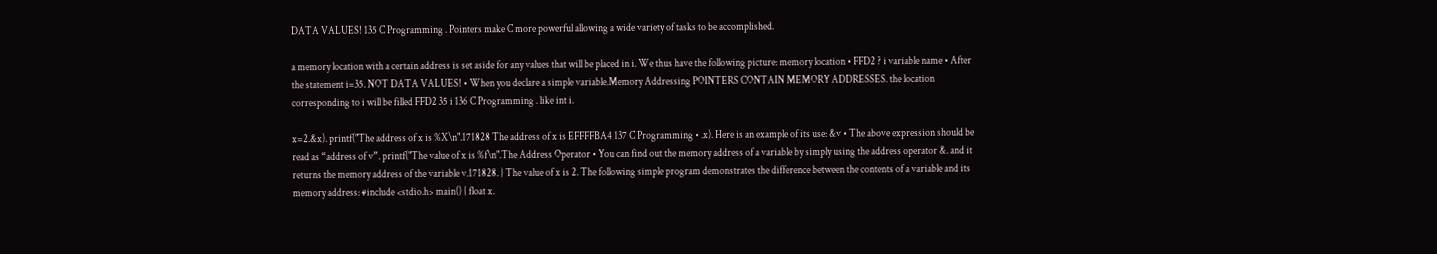DATA VALUES! 135 C Programming . Pointers make C more powerful allowing a wide variety of tasks to be accomplished.

a memory location with a certain address is set aside for any values that will be placed in i. We thus have the following picture: memory location • FFD2 ? i variable name • After the statement i=35. NOT DATA VALUES! • When you declare a simple variable.Memory Addressing POINTERS CONTAIN MEMORY ADDRESSES. the location corresponding to i will be filled FFD2 35 i 136 C Programming . like int i.

x=2.&x). printf("The address of x is %X\n".171828 The address of x is EFFFFBA4 137 C Programming • .x). Here is an example of its use: &v • The above expression should be read as “address of v”. printf("The value of x is %f\n".The Address Operator • You can find out the memory address of a variable by simply using the address operator &. and it returns the memory address of the variable v.171828. } The value of x is 2. The following simple program demonstrates the difference between the contents of a variable and its memory address: #include <stdio.h> main() { float x.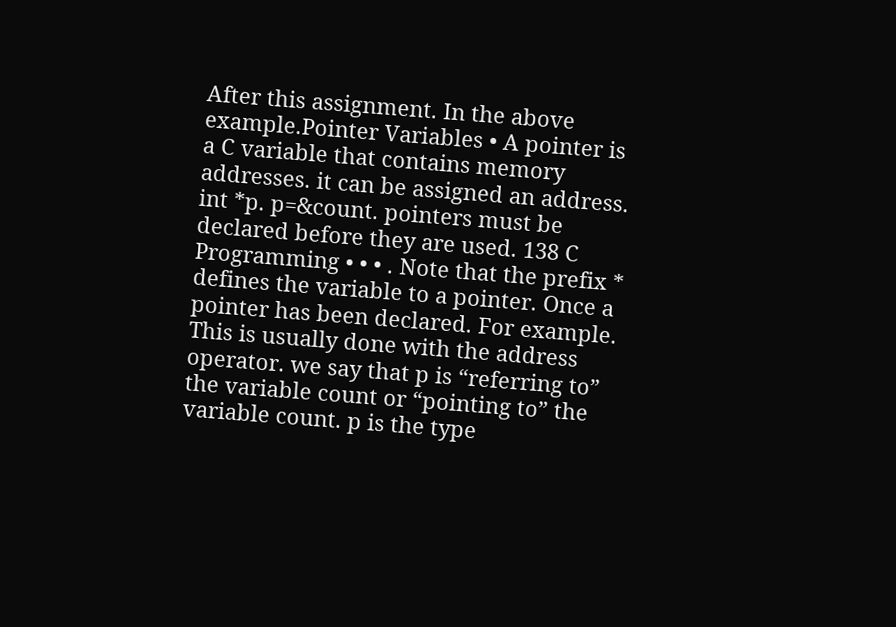After this assignment. In the above example.Pointer Variables • A pointer is a C variable that contains memory addresses. it can be assigned an address. int *p. p=&count. pointers must be declared before they are used. 138 C Programming • • • . Note that the prefix * defines the variable to a pointer. Once a pointer has been declared. For example. This is usually done with the address operator. we say that p is “referring to” the variable count or “pointing to” the variable count. p is the type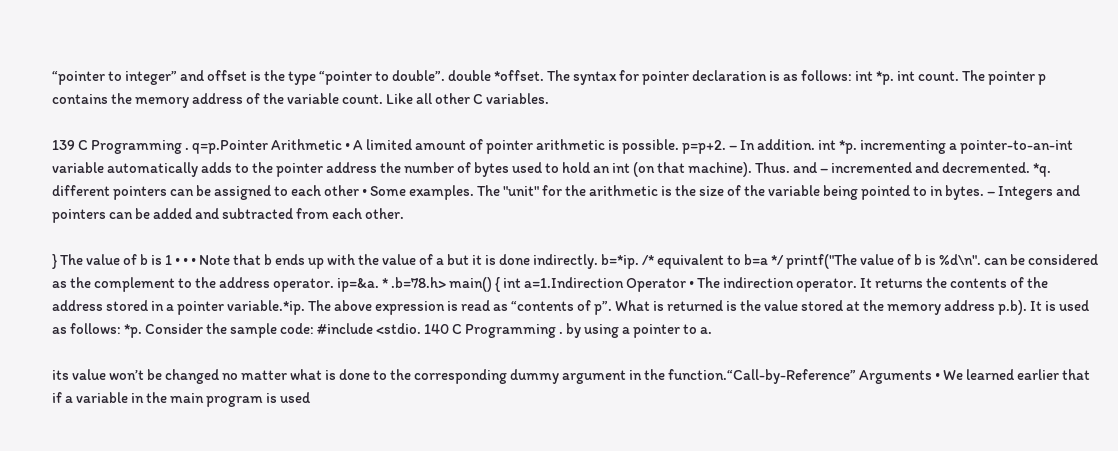“pointer to integer” and offset is the type “pointer to double”. double *offset. The syntax for pointer declaration is as follows: int *p. int count. The pointer p contains the memory address of the variable count. Like all other C variables.

139 C Programming . q=p.Pointer Arithmetic • A limited amount of pointer arithmetic is possible. p=p+2. – In addition. int *p. incrementing a pointer-to-an-int variable automatically adds to the pointer address the number of bytes used to hold an int (on that machine). Thus. and – incremented and decremented. *q. different pointers can be assigned to each other • Some examples. The "unit" for the arithmetic is the size of the variable being pointed to in bytes. – Integers and pointers can be added and subtracted from each other.

} The value of b is 1 • • • Note that b ends up with the value of a but it is done indirectly. b=*ip. /* equivalent to b=a */ printf("The value of b is %d\n". can be considered as the complement to the address operator. ip=&a. * .b=78.h> main() { int a=1.Indirection Operator • The indirection operator. It returns the contents of the address stored in a pointer variable.*ip. The above expression is read as “contents of p”. What is returned is the value stored at the memory address p.b). It is used as follows: *p. Consider the sample code: #include <stdio. 140 C Programming . by using a pointer to a.

its value won’t be changed no matter what is done to the corresponding dummy argument in the function.“Call-by-Reference” Arguments • We learned earlier that if a variable in the main program is used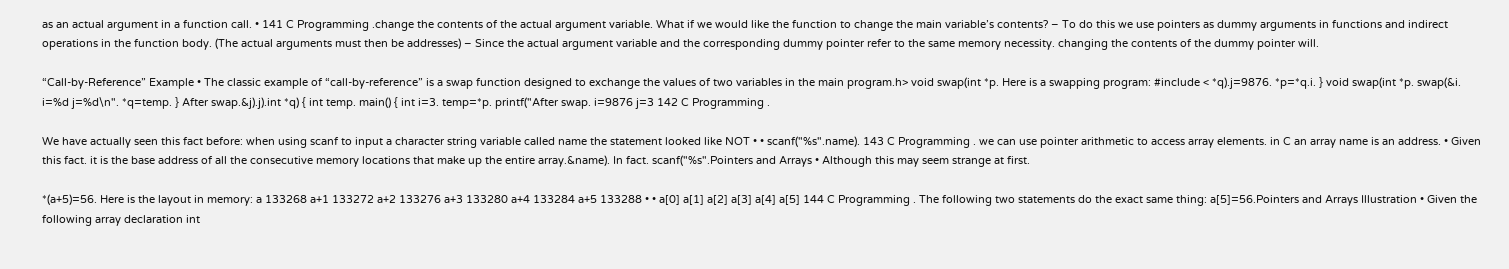as an actual argument in a function call. • 141 C Programming .change the contents of the actual argument variable. What if we would like the function to change the main variable’s contents? – To do this we use pointers as dummy arguments in functions and indirect operations in the function body. (The actual arguments must then be addresses) – Since the actual argument variable and the corresponding dummy pointer refer to the same memory necessity. changing the contents of the dummy pointer will.

“Call-by-Reference” Example • The classic example of “call-by-reference” is a swap function designed to exchange the values of two variables in the main program.h> void swap(int *p. Here is a swapping program: #include < *q).j=9876. *p=*q.i. } void swap(int *p. swap(&i. i=%d j=%d\n". *q=temp. } After swap.&j).j).int *q) { int temp. main() { int i=3. temp=*p. printf("After swap. i=9876 j=3 142 C Programming .

We have actually seen this fact before: when using scanf to input a character string variable called name the statement looked like NOT • • scanf("%s".name). 143 C Programming . we can use pointer arithmetic to access array elements. in C an array name is an address. • Given this fact. it is the base address of all the consecutive memory locations that make up the entire array.&name). In fact. scanf("%s".Pointers and Arrays • Although this may seem strange at first.

*(a+5)=56. Here is the layout in memory: a 133268 a+1 133272 a+2 133276 a+3 133280 a+4 133284 a+5 133288 • • a[0] a[1] a[2] a[3] a[4] a[5] 144 C Programming . The following two statements do the exact same thing: a[5]=56.Pointers and Arrays Illustration • Given the following array declaration int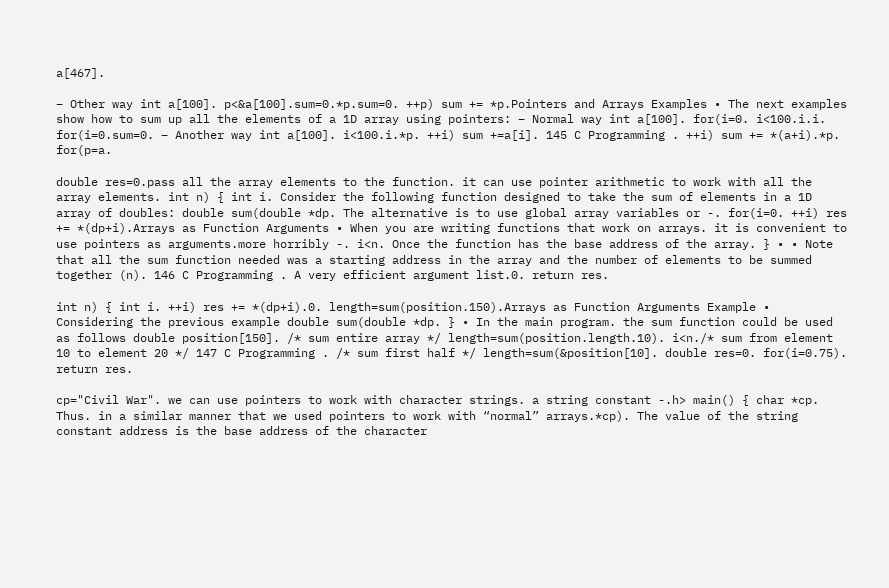a[467].

– Other way int a[100]. p<&a[100].sum=0.*p.sum=0. ++p) sum += *p.Pointers and Arrays Examples • The next examples show how to sum up all the elements of a 1D array using pointers: – Normal way int a[100]. for(i=0. i<100.i.i. for(i=0.sum=0. – Another way int a[100]. i<100.i.*p. ++i) sum +=a[i]. 145 C Programming . ++i) sum += *(a+i).*p. for(p=a.

double res=0.pass all the array elements to the function. it can use pointer arithmetic to work with all the array elements. int n) { int i. Consider the following function designed to take the sum of elements in a 1D array of doubles: double sum(double *dp. The alternative is to use global array variables or -. for(i=0. ++i) res += *(dp+i).Arrays as Function Arguments • When you are writing functions that work on arrays. it is convenient to use pointers as arguments.more horribly -. i<n. Once the function has the base address of the array. } • • Note that all the sum function needed was a starting address in the array and the number of elements to be summed together (n). 146 C Programming . A very efficient argument list.0. return res.

int n) { int i. ++i) res += *(dp+i).0. length=sum(position.150).Arrays as Function Arguments Example • Considering the previous example double sum(double *dp. } • In the main program. the sum function could be used as follows double position[150]. /* sum entire array */ length=sum(position.length.10). i<n./* sum from element 10 to element 20 */ 147 C Programming . /* sum first half */ length=sum(&position[10]. double res=0. for(i=0.75). return res.

cp="Civil War". we can use pointers to work with character strings. a string constant -.h> main() { char *cp. Thus. in a similar manner that we used pointers to work with “normal” arrays.*cp). The value of the string constant address is the base address of the character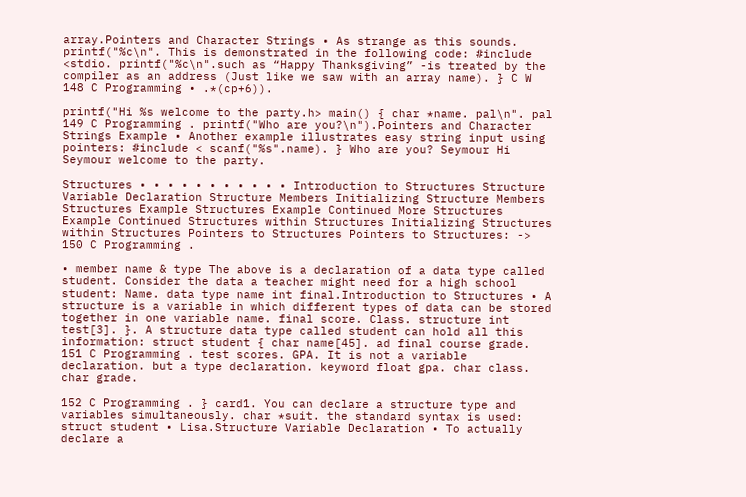array.Pointers and Character Strings • As strange as this sounds. printf("%c\n". This is demonstrated in the following code: #include <stdio. printf("%c\n".such as “Happy Thanksgiving” -is treated by the compiler as an address (Just like we saw with an array name). } C W 148 C Programming • .*(cp+6)).

printf("Hi %s welcome to the party.h> main() { char *name. pal\n". pal 149 C Programming . printf("Who are you?\n").Pointers and Character Strings Example • Another example illustrates easy string input using pointers: #include < scanf("%s".name). } Who are you? Seymour Hi Seymour welcome to the party.

Structures • • • • • • • • • • • Introduction to Structures Structure Variable Declaration Structure Members Initializing Structure Members Structures Example Structures Example Continued More Structures Example Continued Structures within Structures Initializing Structures within Structures Pointers to Structures Pointers to Structures: -> 150 C Programming .

• member name & type The above is a declaration of a data type called student. Consider the data a teacher might need for a high school student: Name. data type name int final.Introduction to Structures • A structure is a variable in which different types of data can be stored together in one variable name. final score. Class. structure int test[3]. }. A structure data type called student can hold all this information: struct student { char name[45]. ad final course grade. 151 C Programming . test scores. GPA. It is not a variable declaration. but a type declaration. keyword float gpa. char class. char grade.

152 C Programming . } card1. You can declare a structure type and variables simultaneously. char *suit. the standard syntax is used: struct student • Lisa.Structure Variable Declaration • To actually declare a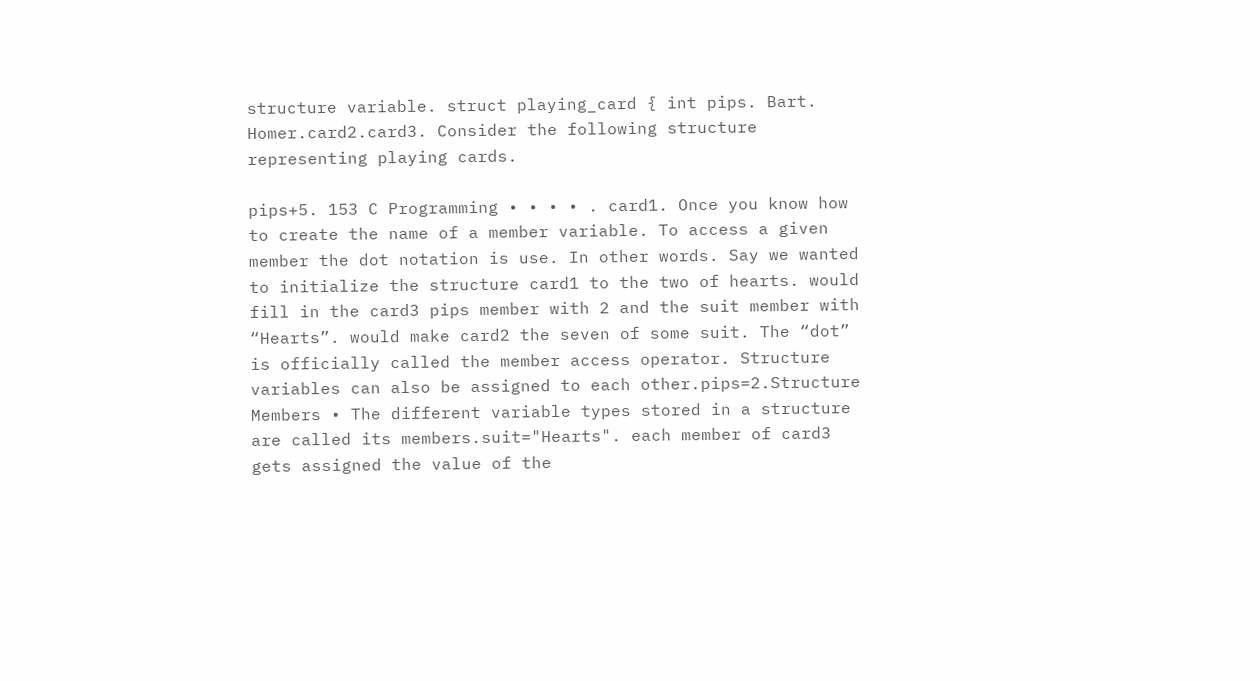structure variable. struct playing_card { int pips. Bart. Homer.card2.card3. Consider the following structure representing playing cards.

pips+5. 153 C Programming • • • • . card1. Once you know how to create the name of a member variable. To access a given member the dot notation is use. In other words. Say we wanted to initialize the structure card1 to the two of hearts. would fill in the card3 pips member with 2 and the suit member with “Hearts”. would make card2 the seven of some suit. The “dot” is officially called the member access operator. Structure variables can also be assigned to each other.pips=2.Structure Members • The different variable types stored in a structure are called its members.suit="Hearts". each member of card3 gets assigned the value of the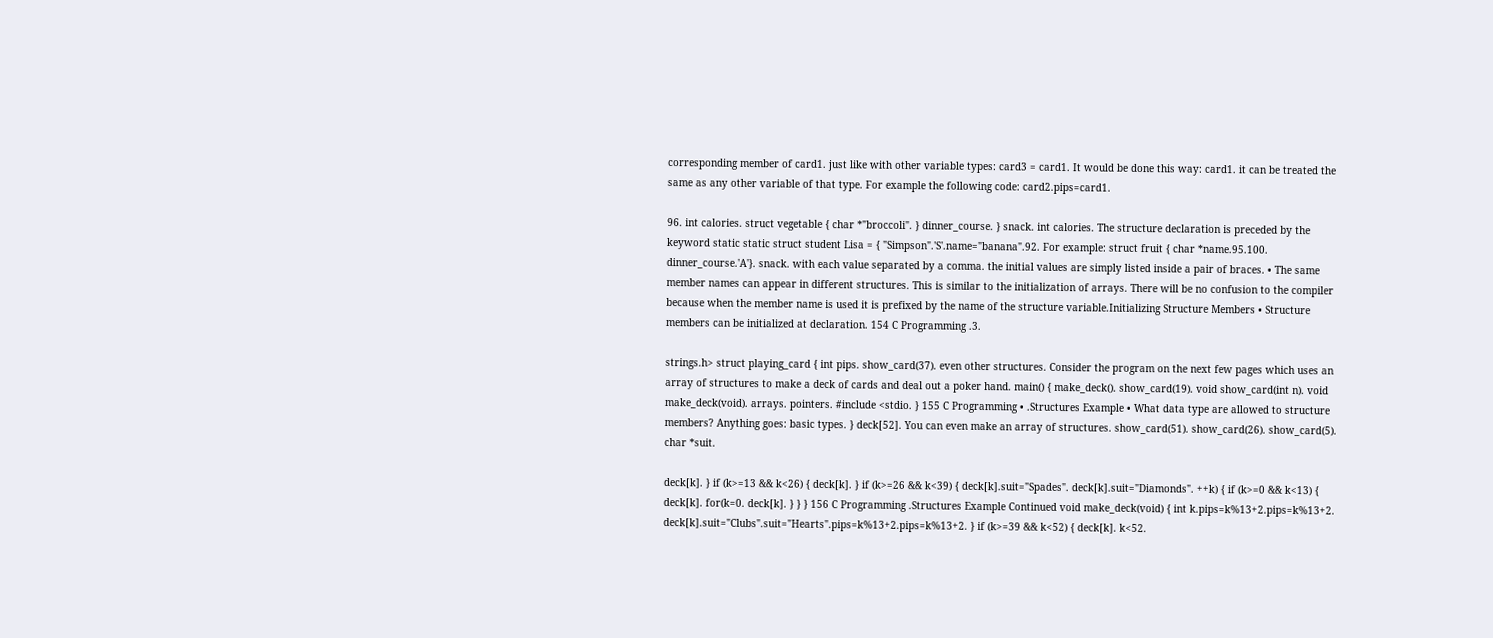corresponding member of card1. just like with other variable types: card3 = card1. It would be done this way: card1. it can be treated the same as any other variable of that type. For example the following code: card2.pips=card1.

96. int calories. struct vegetable { char *"broccoli". } dinner_course. } snack. int calories. The structure declaration is preceded by the keyword static static struct student Lisa = { "Simpson".'S'.name="banana".92. For example: struct fruit { char *name.95.100. dinner_course.'A'}. snack. with each value separated by a comma. the initial values are simply listed inside a pair of braces. • The same member names can appear in different structures. This is similar to the initialization of arrays. There will be no confusion to the compiler because when the member name is used it is prefixed by the name of the structure variable.Initializing Structure Members • Structure members can be initialized at declaration. 154 C Programming .3.

strings.h> struct playing_card { int pips. show_card(37). even other structures. Consider the program on the next few pages which uses an array of structures to make a deck of cards and deal out a poker hand. main() { make_deck(). show_card(19). void show_card(int n). void make_deck(void). arrays. pointers. #include <stdio. } 155 C Programming • .Structures Example • What data type are allowed to structure members? Anything goes: basic types. } deck[52]. You can even make an array of structures. show_card(51). show_card(26). show_card(5). char *suit.

deck[k]. } if (k>=13 && k<26) { deck[k]. } if (k>=26 && k<39) { deck[k].suit="Spades". deck[k].suit="Diamonds". ++k) { if (k>=0 && k<13) { deck[k]. for(k=0. deck[k]. } } } 156 C Programming .Structures Example Continued void make_deck(void) { int k.pips=k%13+2.pips=k%13+2. deck[k].suit="Clubs".suit="Hearts".pips=k%13+2.pips=k%13+2. } if (k>=39 && k<52) { deck[k]. k<52.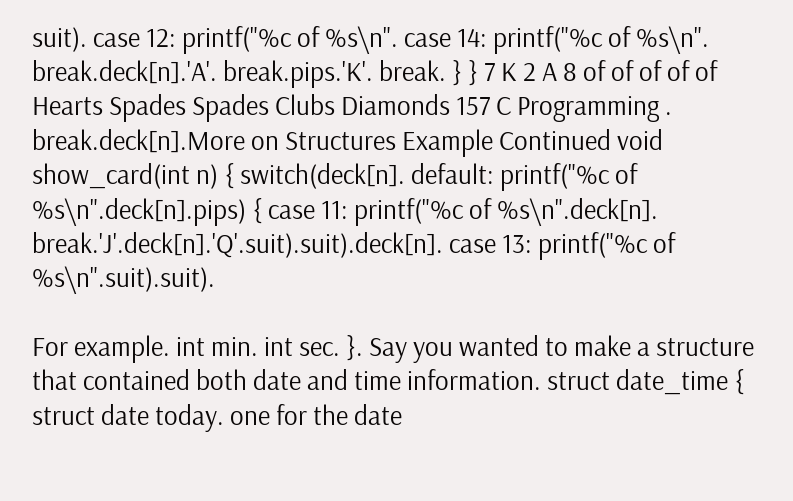suit). case 12: printf("%c of %s\n". case 14: printf("%c of %s\n". break.deck[n].'A'. break.pips.'K'. break. } } 7 K 2 A 8 of of of of of Hearts Spades Spades Clubs Diamonds 157 C Programming . break.deck[n].More on Structures Example Continued void show_card(int n) { switch(deck[n]. default: printf("%c of %s\n".deck[n].pips) { case 11: printf("%c of %s\n".deck[n]. break.'J'.deck[n].'Q'.suit).suit).deck[n]. case 13: printf("%c of %s\n".suit).suit).

For example. int min. int sec. }. Say you wanted to make a structure that contained both date and time information. struct date_time { struct date today. one for the date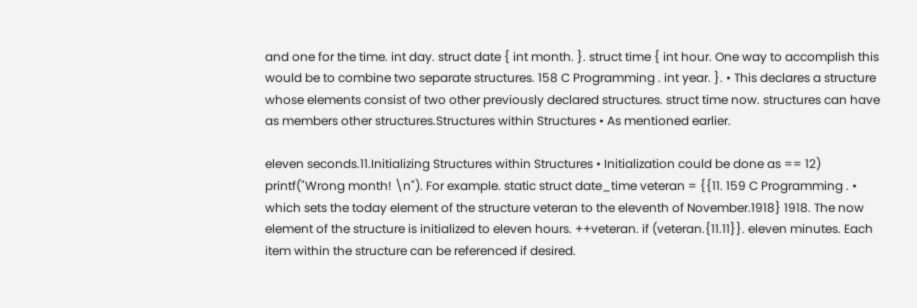and one for the time. int day. struct date { int month. }. struct time { int hour. One way to accomplish this would be to combine two separate structures. 158 C Programming . int year. }. • This declares a structure whose elements consist of two other previously declared structures. struct time now. structures can have as members other structures.Structures within Structures • As mentioned earlier.

eleven seconds.11.Initializing Structures within Structures • Initialization could be done as == 12) printf("Wrong month! \n"). For example. static struct date_time veteran = {{11. 159 C Programming . • which sets the today element of the structure veteran to the eleventh of November.1918} 1918. The now element of the structure is initialized to eleven hours. ++veteran. if (veteran.{11.11}}. eleven minutes. Each item within the structure can be referenced if desired.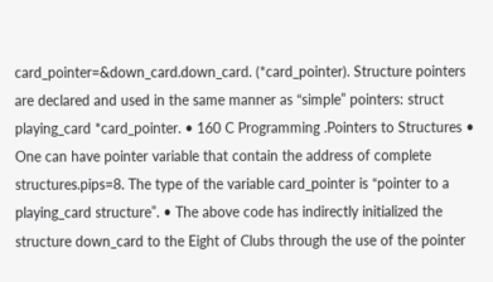card_pointer=&down_card.down_card. (*card_pointer). Structure pointers are declared and used in the same manner as “simple” pointers: struct playing_card *card_pointer. • 160 C Programming .Pointers to Structures • One can have pointer variable that contain the address of complete structures.pips=8. The type of the variable card_pointer is “pointer to a playing_card structure”. • The above code has indirectly initialized the structure down_card to the Eight of Clubs through the use of the pointer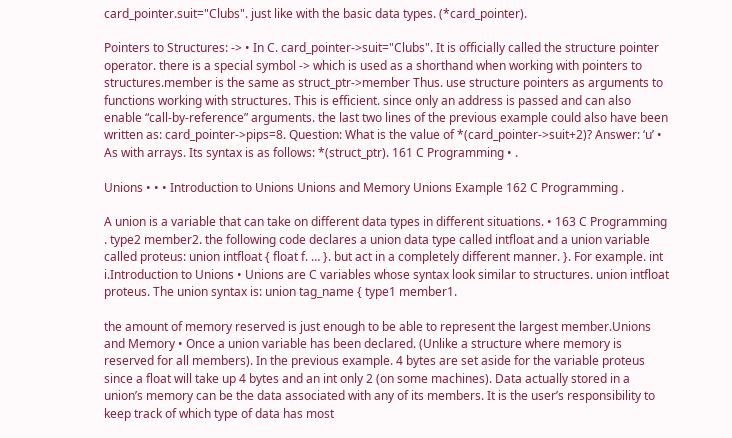card_pointer.suit="Clubs". just like with the basic data types. (*card_pointer).

Pointers to Structures: -> • In C. card_pointer->suit="Clubs". It is officially called the structure pointer operator. there is a special symbol -> which is used as a shorthand when working with pointers to structures.member is the same as struct_ptr->member Thus. use structure pointers as arguments to functions working with structures. This is efficient. since only an address is passed and can also enable “call-by-reference” arguments. the last two lines of the previous example could also have been written as: card_pointer->pips=8. Question: What is the value of *(card_pointer->suit+2)? Answer: ‘u’ • As with arrays. Its syntax is as follows: *(struct_ptr). 161 C Programming • .

Unions • • • Introduction to Unions Unions and Memory Unions Example 162 C Programming .

A union is a variable that can take on different data types in different situations. • 163 C Programming . type2 member2. the following code declares a union data type called intfloat and a union variable called proteus: union intfloat { float f. … }. but act in a completely different manner. }. For example. int i.Introduction to Unions • Unions are C variables whose syntax look similar to structures. union intfloat proteus. The union syntax is: union tag_name { type1 member1.

the amount of memory reserved is just enough to be able to represent the largest member.Unions and Memory • Once a union variable has been declared. (Unlike a structure where memory is reserved for all members). In the previous example. 4 bytes are set aside for the variable proteus since a float will take up 4 bytes and an int only 2 (on some machines). Data actually stored in a union’s memory can be the data associated with any of its members. It is the user’s responsibility to keep track of which type of data has most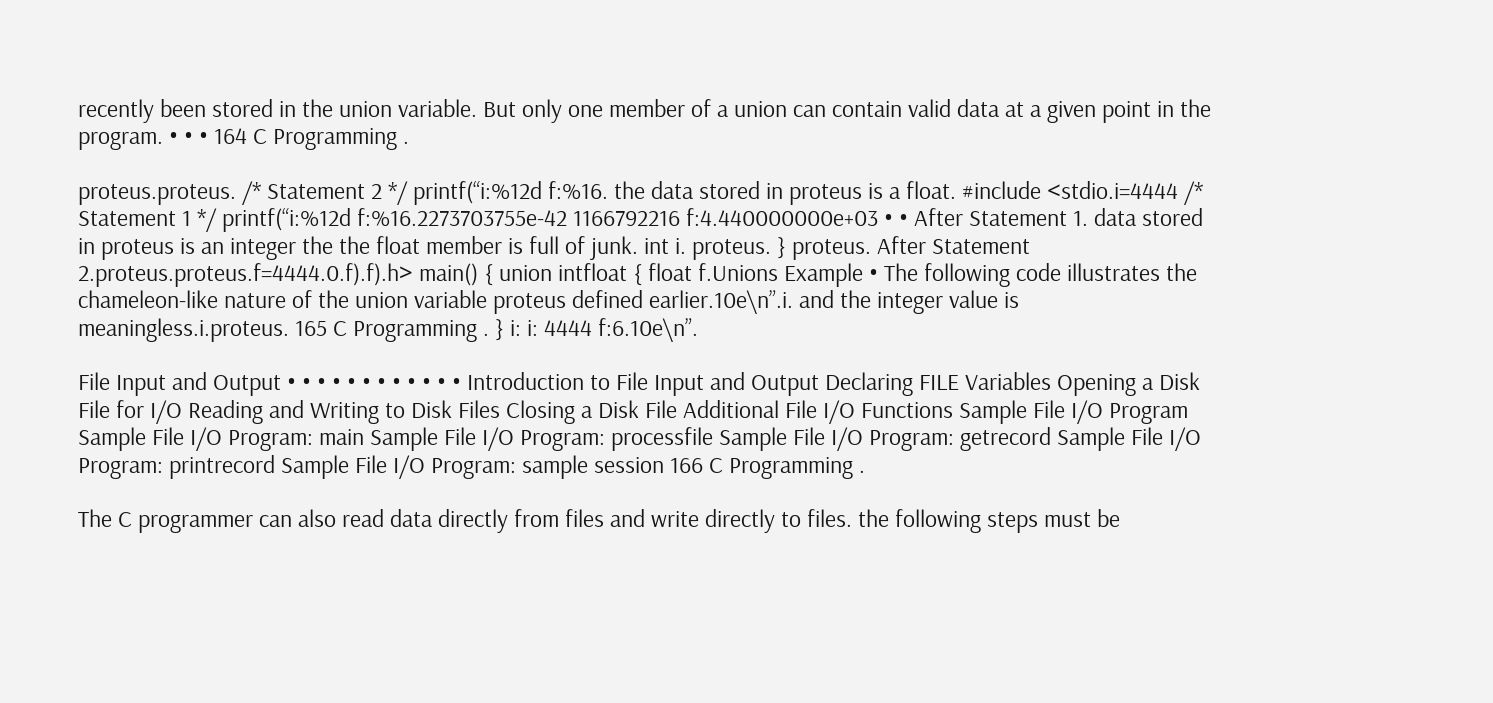recently been stored in the union variable. But only one member of a union can contain valid data at a given point in the program. • • • 164 C Programming .

proteus.proteus. /* Statement 2 */ printf(“i:%12d f:%16. the data stored in proteus is a float. #include <stdio.i=4444 /* Statement 1 */ printf(“i:%12d f:%16.2273703755e-42 1166792216 f:4.440000000e+03 • • After Statement 1. data stored in proteus is an integer the the float member is full of junk. int i. proteus. } proteus. After Statement 2.proteus.proteus.f=4444.0.f).f).h> main() { union intfloat { float f.Unions Example • The following code illustrates the chameleon-like nature of the union variable proteus defined earlier.10e\n”.i. and the integer value is meaningless.i.proteus. 165 C Programming . } i: i: 4444 f:6.10e\n”.

File Input and Output • • • • • • • • • • • • Introduction to File Input and Output Declaring FILE Variables Opening a Disk File for I/O Reading and Writing to Disk Files Closing a Disk File Additional File I/O Functions Sample File I/O Program Sample File I/O Program: main Sample File I/O Program: processfile Sample File I/O Program: getrecord Sample File I/O Program: printrecord Sample File I/O Program: sample session 166 C Programming .

The C programmer can also read data directly from files and write directly to files. the following steps must be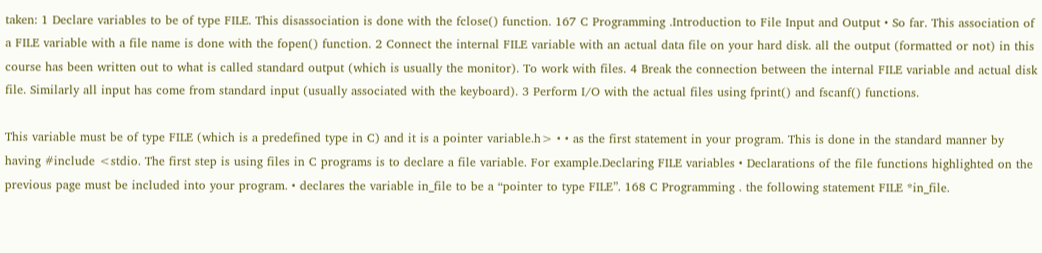taken: 1 Declare variables to be of type FILE. This disassociation is done with the fclose() function. 167 C Programming .Introduction to File Input and Output • So far. This association of a FILE variable with a file name is done with the fopen() function. 2 Connect the internal FILE variable with an actual data file on your hard disk. all the output (formatted or not) in this course has been written out to what is called standard output (which is usually the monitor). To work with files. 4 Break the connection between the internal FILE variable and actual disk file. Similarly all input has come from standard input (usually associated with the keyboard). 3 Perform I/O with the actual files using fprint() and fscanf() functions.

This variable must be of type FILE (which is a predefined type in C) and it is a pointer variable.h> • • as the first statement in your program. This is done in the standard manner by having #include <stdio. The first step is using files in C programs is to declare a file variable. For example.Declaring FILE variables • Declarations of the file functions highlighted on the previous page must be included into your program. • declares the variable in_file to be a “pointer to type FILE”. 168 C Programming . the following statement FILE *in_file.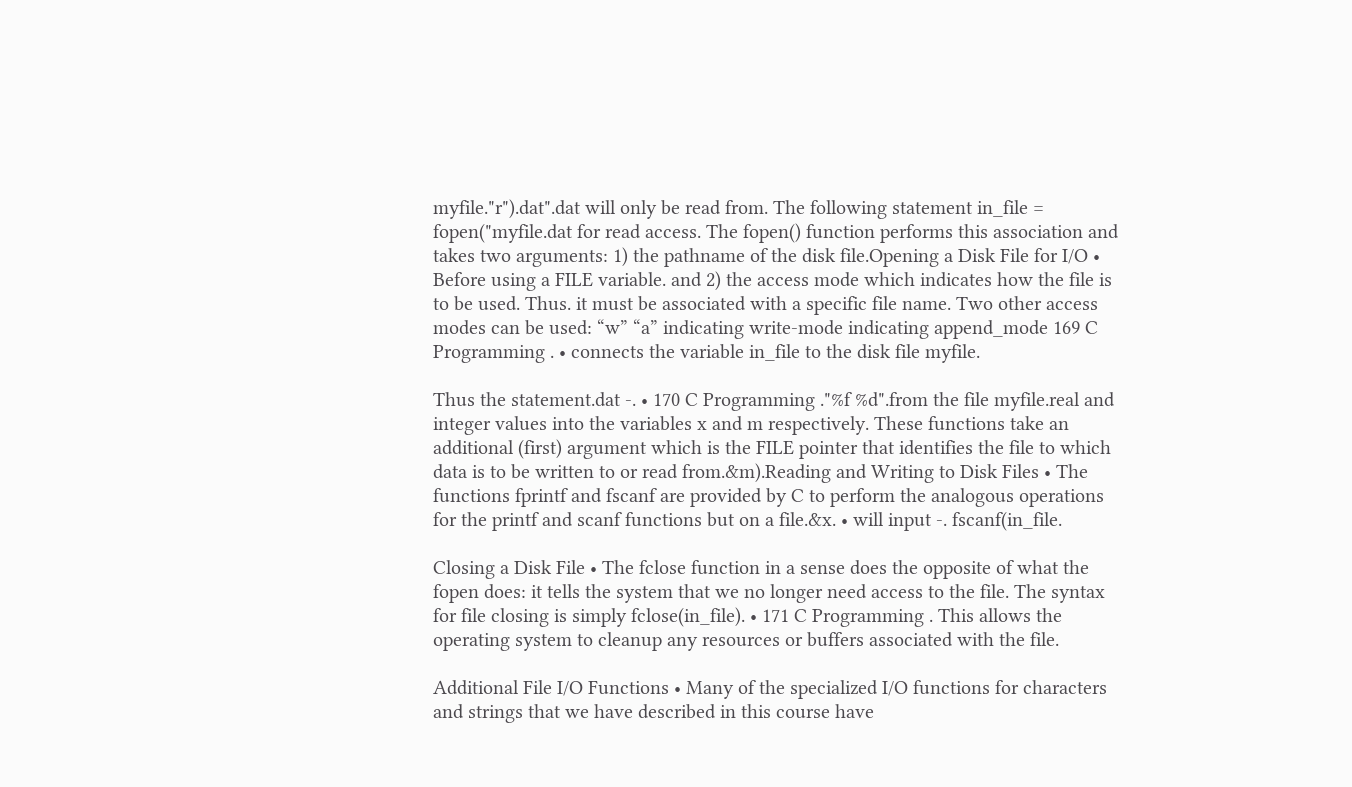myfile."r").dat".dat will only be read from. The following statement in_file = fopen("myfile.dat for read access. The fopen() function performs this association and takes two arguments: 1) the pathname of the disk file.Opening a Disk File for I/O • Before using a FILE variable. and 2) the access mode which indicates how the file is to be used. Thus. it must be associated with a specific file name. Two other access modes can be used: “w” “a” indicating write-mode indicating append_mode 169 C Programming . • connects the variable in_file to the disk file myfile.

Thus the statement.dat -. • 170 C Programming ."%f %d".from the file myfile.real and integer values into the variables x and m respectively. These functions take an additional (first) argument which is the FILE pointer that identifies the file to which data is to be written to or read from.&m).Reading and Writing to Disk Files • The functions fprintf and fscanf are provided by C to perform the analogous operations for the printf and scanf functions but on a file.&x. • will input -. fscanf(in_file.

Closing a Disk File • The fclose function in a sense does the opposite of what the fopen does: it tells the system that we no longer need access to the file. The syntax for file closing is simply fclose(in_file). • 171 C Programming . This allows the operating system to cleanup any resources or buffers associated with the file.

Additional File I/O Functions • Many of the specialized I/O functions for characters and strings that we have described in this course have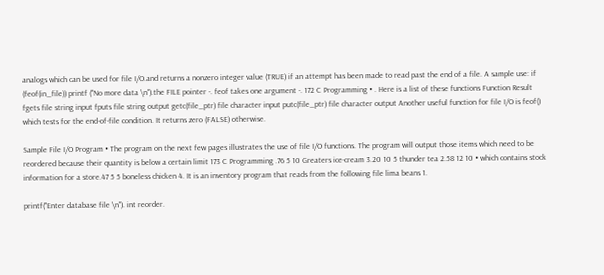analogs which can be used for file I/O.and returns a nonzero integer value (TRUE) if an attempt has been made to read past the end of a file. A sample use: if (feof(in_file)) printf ("No more data \n").the FILE pointer -. feof takes one argument -. 172 C Programming • . Here is a list of these functions Function Result fgets file string input fputs file string output getc(file_ptr) file character input putc(file_ptr) file character output Another useful function for file I/O is feof() which tests for the end-of-file condition. It returns zero (FALSE) otherwise.

Sample File I/O Program • The program on the next few pages illustrates the use of file I/O functions. The program will output those items which need to be reordered because their quantity is below a certain limit 173 C Programming .76 5 10 Greaters ice-cream 3.20 10 5 thunder tea 2.58 12 10 • which contains stock information for a store.47 5 5 boneless chicken 4. It is an inventory program that reads from the following file lima beans 1.

printf("Enter database file \n"). int reorder.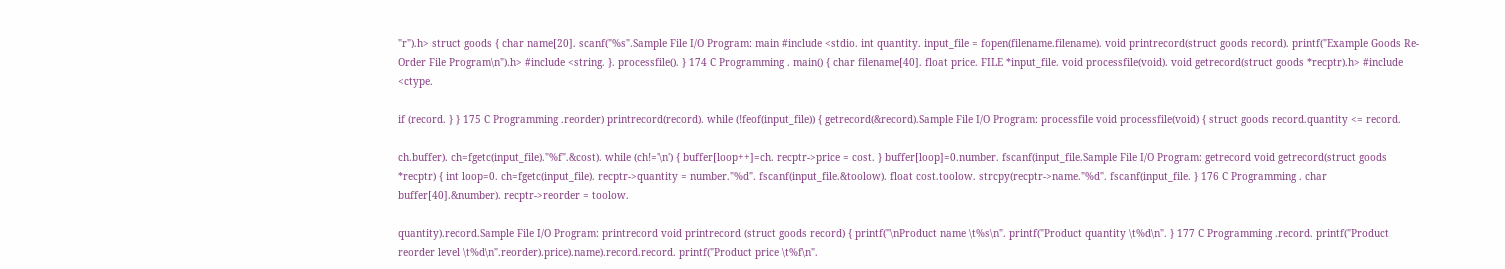"r").h> struct goods { char name[20]. scanf("%s".Sample File I/O Program: main #include <stdio. int quantity. input_file = fopen(filename.filename). void printrecord(struct goods record). printf("Example Goods Re-Order File Program\n").h> #include <string. }. processfile(). } 174 C Programming . main() { char filename[40]. float price. FILE *input_file. void processfile(void). void getrecord(struct goods *recptr).h> #include <ctype.

if (record. } } 175 C Programming .reorder) printrecord(record). while (!feof(input_file)) { getrecord(&record).Sample File I/O Program: processfile void processfile(void) { struct goods record.quantity <= record.

ch.buffer). ch=fgetc(input_file)."%f".&cost). while (ch!='\n') { buffer[loop++]=ch. recptr->price = cost. } buffer[loop]=0.number. fscanf(input_file.Sample File I/O Program: getrecord void getrecord(struct goods *recptr) { int loop=0. ch=fgetc(input_file). recptr->quantity = number."%d". fscanf(input_file.&toolow). float cost.toolow. strcpy(recptr->name."%d". fscanf(input_file. } 176 C Programming . char buffer[40].&number). recptr->reorder = toolow.

quantity).record.Sample File I/O Program: printrecord void printrecord (struct goods record) { printf("\nProduct name \t%s\n". printf("Product quantity \t%d\n". } 177 C Programming .record. printf("Product reorder level \t%d\n".reorder).price).name).record.record. printf("Product price \t%f\n".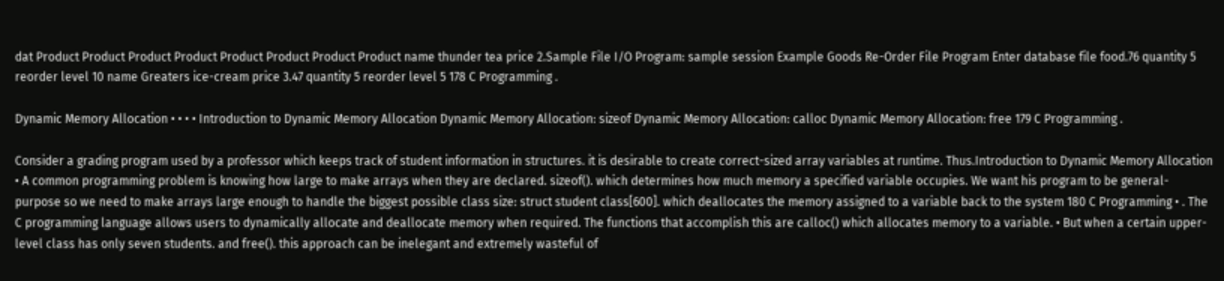dat Product Product Product Product Product Product Product Product name thunder tea price 2.Sample File I/O Program: sample session Example Goods Re-Order File Program Enter database file food.76 quantity 5 reorder level 10 name Greaters ice-cream price 3.47 quantity 5 reorder level 5 178 C Programming .

Dynamic Memory Allocation • • • • Introduction to Dynamic Memory Allocation Dynamic Memory Allocation: sizeof Dynamic Memory Allocation: calloc Dynamic Memory Allocation: free 179 C Programming .

Consider a grading program used by a professor which keeps track of student information in structures. it is desirable to create correct-sized array variables at runtime. Thus.Introduction to Dynamic Memory Allocation • A common programming problem is knowing how large to make arrays when they are declared. sizeof(). which determines how much memory a specified variable occupies. We want his program to be general-purpose so we need to make arrays large enough to handle the biggest possible class size: struct student class[600]. which deallocates the memory assigned to a variable back to the system 180 C Programming • . The C programming language allows users to dynamically allocate and deallocate memory when required. The functions that accomplish this are calloc() which allocates memory to a variable. • But when a certain upper-level class has only seven students. and free(). this approach can be inelegant and extremely wasteful of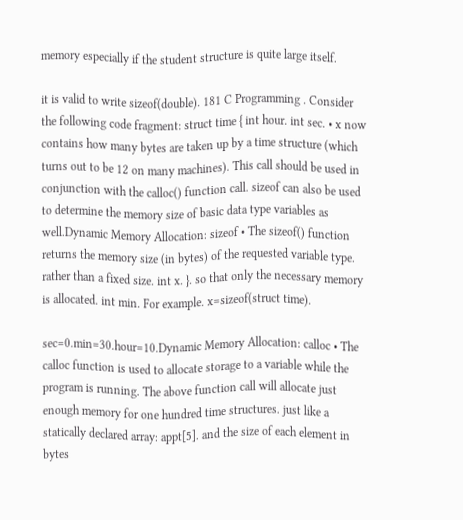memory especially if the student structure is quite large itself.

it is valid to write sizeof(double). 181 C Programming . Consider the following code fragment: struct time { int hour. int sec. • x now contains how many bytes are taken up by a time structure (which turns out to be 12 on many machines). This call should be used in conjunction with the calloc() function call. sizeof can also be used to determine the memory size of basic data type variables as well.Dynamic Memory Allocation: sizeof • The sizeof() function returns the memory size (in bytes) of the requested variable type. rather than a fixed size. int x. }. so that only the necessary memory is allocated. int min. For example. x=sizeof(struct time).

sec=0.min=30.hour=10.Dynamic Memory Allocation: calloc • The calloc function is used to allocate storage to a variable while the program is running. The above function call will allocate just enough memory for one hundred time structures. just like a statically declared array: appt[5]. and the size of each element in bytes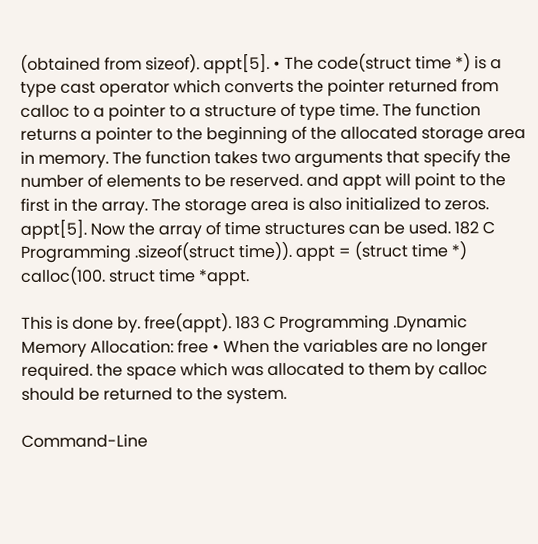(obtained from sizeof). appt[5]. • The code(struct time *) is a type cast operator which converts the pointer returned from calloc to a pointer to a structure of type time. The function returns a pointer to the beginning of the allocated storage area in memory. The function takes two arguments that specify the number of elements to be reserved. and appt will point to the first in the array. The storage area is also initialized to zeros. appt[5]. Now the array of time structures can be used. 182 C Programming .sizeof(struct time)). appt = (struct time *) calloc(100. struct time *appt.

This is done by. free(appt). 183 C Programming .Dynamic Memory Allocation: free • When the variables are no longer required. the space which was allocated to them by calloc should be returned to the system.

Command-Line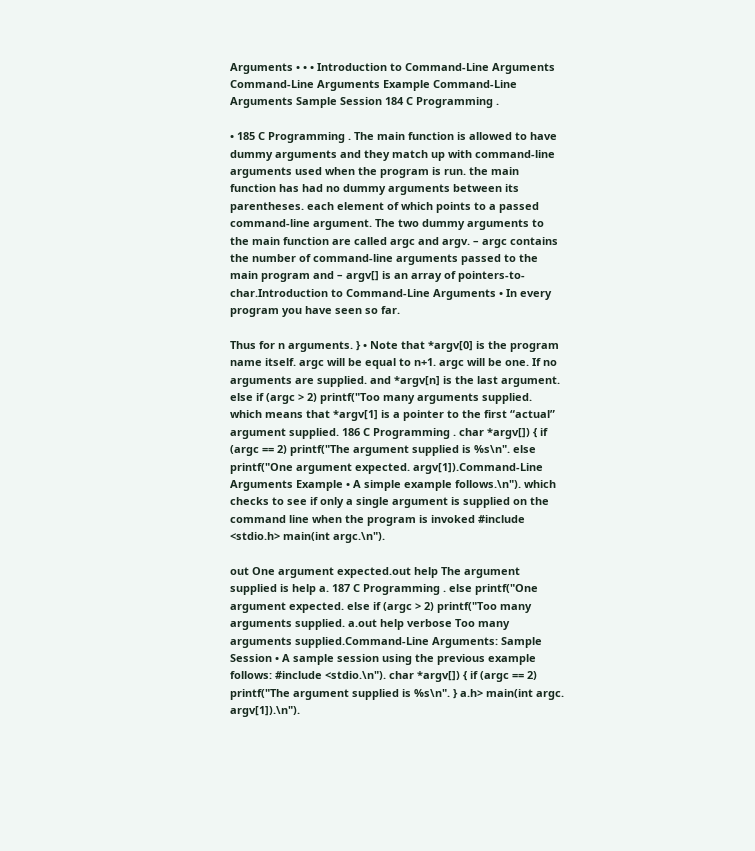Arguments • • • Introduction to Command-Line Arguments Command-Line Arguments Example Command-Line Arguments Sample Session 184 C Programming .

• 185 C Programming . The main function is allowed to have dummy arguments and they match up with command-line arguments used when the program is run. the main function has had no dummy arguments between its parentheses. each element of which points to a passed command-line argument. The two dummy arguments to the main function are called argc and argv. – argc contains the number of command-line arguments passed to the main program and – argv[] is an array of pointers-to-char.Introduction to Command-Line Arguments • In every program you have seen so far.

Thus for n arguments. } • Note that *argv[0] is the program name itself. argc will be equal to n+1. argc will be one. If no arguments are supplied. and *argv[n] is the last argument. else if (argc > 2) printf("Too many arguments supplied. which means that *argv[1] is a pointer to the first “actual” argument supplied. 186 C Programming . char *argv[]) { if (argc == 2) printf("The argument supplied is %s\n". else printf("One argument expected. argv[1]).Command-Line Arguments Example • A simple example follows.\n"). which checks to see if only a single argument is supplied on the command line when the program is invoked #include <stdio.h> main(int argc.\n").

out One argument expected.out help The argument supplied is help a. 187 C Programming . else printf("One argument expected. else if (argc > 2) printf("Too many arguments supplied. a.out help verbose Too many arguments supplied.Command-Line Arguments: Sample Session • A sample session using the previous example follows: #include <stdio.\n"). char *argv[]) { if (argc == 2) printf("The argument supplied is %s\n". } a.h> main(int argc. argv[1]).\n").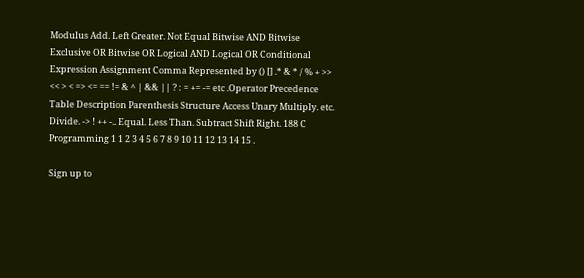Modulus Add. Left Greater. Not Equal Bitwise AND Bitwise Exclusive OR Bitwise OR Logical AND Logical OR Conditional Expression Assignment Comma Represented by () [] .* & * / % + >> << > < => <= == != & ^ | && || ? : = += -= etc .Operator Precedence Table Description Parenthesis Structure Access Unary Multiply. etc. Divide. -> ! ++ -.. Equal. Less Than. Subtract Shift Right. 188 C Programming 1 1 2 3 4 5 6 7 8 9 10 11 12 13 14 15 .

Sign up to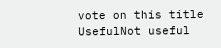vote on this title
UsefulNot useful